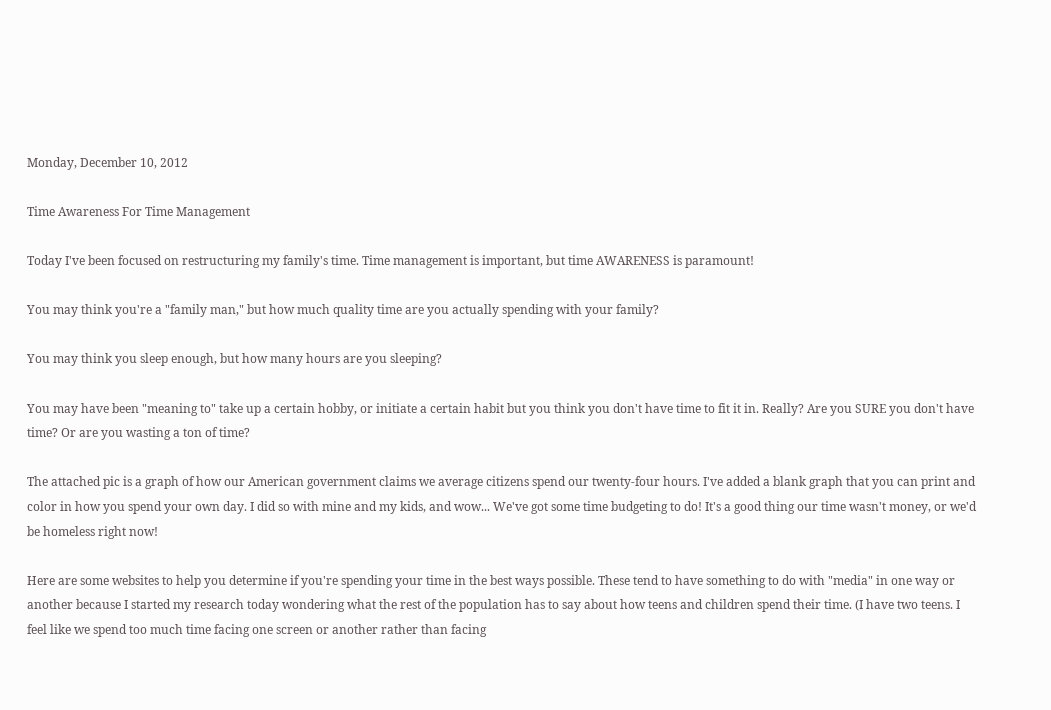Monday, December 10, 2012

Time Awareness For Time Management

Today I've been focused on restructuring my family's time. Time management is important, but time AWARENESS is paramount!

You may think you're a "family man," but how much quality time are you actually spending with your family?

You may think you sleep enough, but how many hours are you sleeping?

You may have been "meaning to" take up a certain hobby, or initiate a certain habit but you think you don't have time to fit it in. Really? Are you SURE you don't have time? Or are you wasting a ton of time?

The attached pic is a graph of how our American government claims we average citizens spend our twenty-four hours. I've added a blank graph that you can print and color in how you spend your own day. I did so with mine and my kids, and wow... We've got some time budgeting to do! It's a good thing our time wasn't money, or we'd be homeless right now!

Here are some websites to help you determine if you're spending your time in the best ways possible. These tend to have something to do with "media" in one way or another because I started my research today wondering what the rest of the population has to say about how teens and children spend their time. (I have two teens. I feel like we spend too much time facing one screen or another rather than facing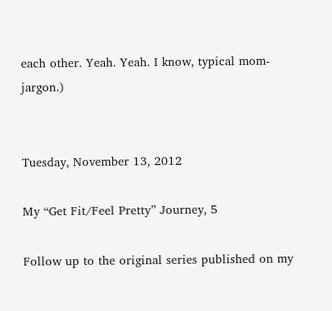each other. Yeah. Yeah. I know, typical mom-jargon.)


Tuesday, November 13, 2012

My “Get Fit/Feel Pretty” Journey, 5

Follow up to the original series published on my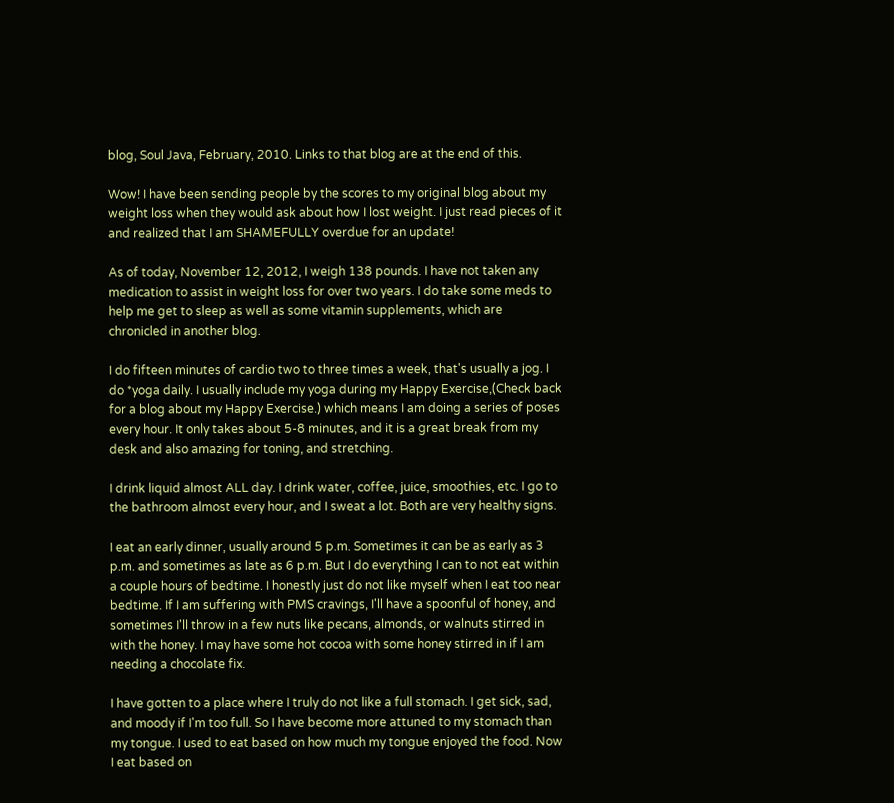blog, Soul Java, February, 2010. Links to that blog are at the end of this.

Wow! I have been sending people by the scores to my original blog about my weight loss when they would ask about how I lost weight. I just read pieces of it and realized that I am SHAMEFULLY overdue for an update!

As of today, November 12, 2012, I weigh 138 pounds. I have not taken any medication to assist in weight loss for over two years. I do take some meds to help me get to sleep as well as some vitamin supplements, which are chronicled in another blog.

I do fifteen minutes of cardio two to three times a week, that's usually a jog. I do *yoga daily. I usually include my yoga during my Happy Exercise,(Check back for a blog about my Happy Exercise.) which means I am doing a series of poses every hour. It only takes about 5-8 minutes, and it is a great break from my desk and also amazing for toning, and stretching.

I drink liquid almost ALL day. I drink water, coffee, juice, smoothies, etc. I go to the bathroom almost every hour, and I sweat a lot. Both are very healthy signs.

I eat an early dinner, usually around 5 p.m. Sometimes it can be as early as 3 p.m. and sometimes as late as 6 p.m. But I do everything I can to not eat within a couple hours of bedtime. I honestly just do not like myself when I eat too near bedtime. If I am suffering with PMS cravings, I'll have a spoonful of honey, and sometimes I'll throw in a few nuts like pecans, almonds, or walnuts stirred in with the honey. I may have some hot cocoa with some honey stirred in if I am needing a chocolate fix.

I have gotten to a place where I truly do not like a full stomach. I get sick, sad, and moody if I'm too full. So I have become more attuned to my stomach than my tongue. I used to eat based on how much my tongue enjoyed the food. Now I eat based on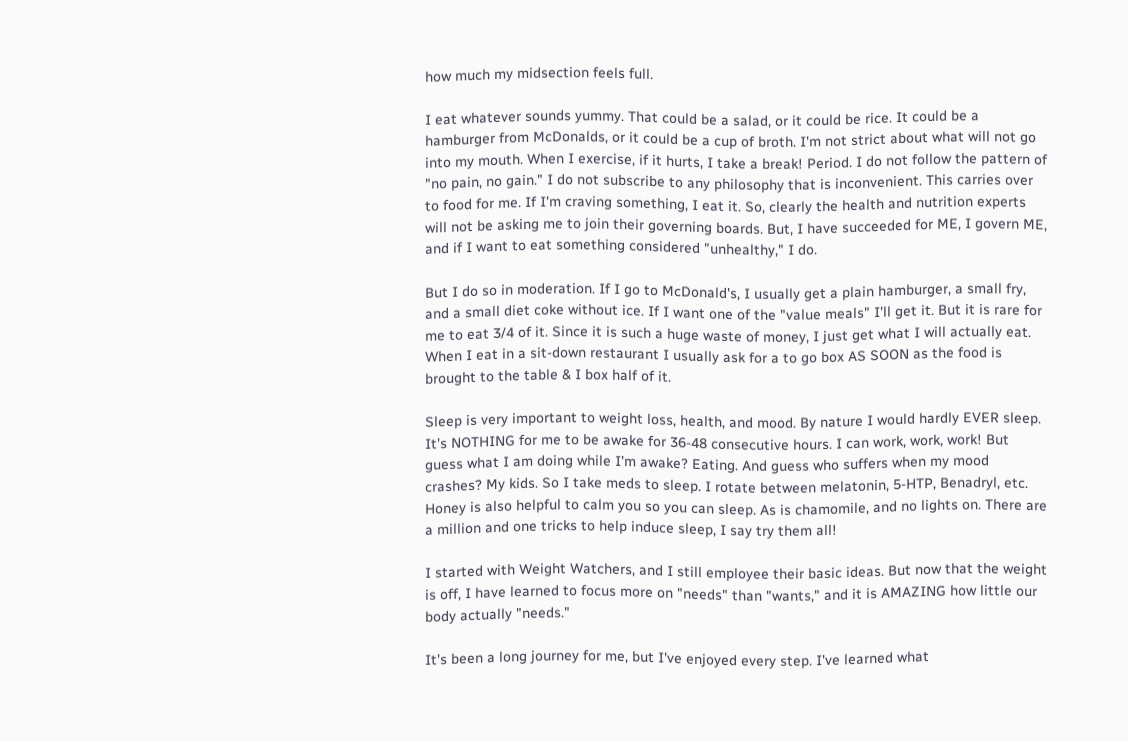how much my midsection feels full.

I eat whatever sounds yummy. That could be a salad, or it could be rice. It could be a hamburger from McDonalds, or it could be a cup of broth. I'm not strict about what will not go into my mouth. When I exercise, if it hurts, I take a break! Period. I do not follow the pattern of "no pain, no gain." I do not subscribe to any philosophy that is inconvenient. This carries over to food for me. If I'm craving something, I eat it. So, clearly the health and nutrition experts will not be asking me to join their governing boards. But, I have succeeded for ME, I govern ME, and if I want to eat something considered "unhealthy," I do.

But I do so in moderation. If I go to McDonald's, I usually get a plain hamburger, a small fry, and a small diet coke without ice. If I want one of the "value meals" I'll get it. But it is rare for me to eat 3/4 of it. Since it is such a huge waste of money, I just get what I will actually eat. When I eat in a sit-down restaurant I usually ask for a to go box AS SOON as the food is brought to the table & I box half of it.

Sleep is very important to weight loss, health, and mood. By nature I would hardly EVER sleep. It's NOTHING for me to be awake for 36-48 consecutive hours. I can work, work, work! But guess what I am doing while I'm awake? Eating. And guess who suffers when my mood crashes? My kids. So I take meds to sleep. I rotate between melatonin, 5-HTP, Benadryl, etc. Honey is also helpful to calm you so you can sleep. As is chamomile, and no lights on. There are a million and one tricks to help induce sleep, I say try them all!

I started with Weight Watchers, and I still employee their basic ideas. But now that the weight is off, I have learned to focus more on "needs" than "wants," and it is AMAZING how little our body actually "needs."

It's been a long journey for me, but I've enjoyed every step. I've learned what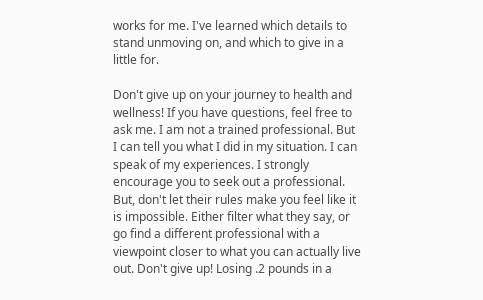works for me. I've learned which details to stand unmoving on, and which to give in a little for.

Don't give up on your journey to health and wellness! If you have questions, feel free to ask me. I am not a trained professional. But I can tell you what I did in my situation. I can speak of my experiences. I strongly encourage you to seek out a professional. But, don't let their rules make you feel like it is impossible. Either filter what they say, or go find a different professional with a viewpoint closer to what you can actually live out. Don't give up! Losing .2 pounds in a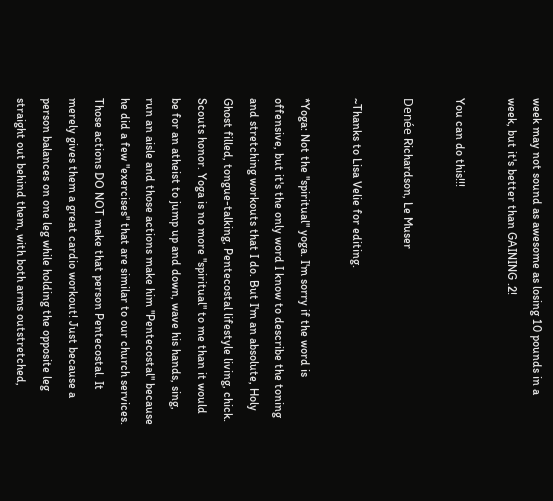week may not sound as awesome as losing 10 pounds in a week, but it's better than GAINING .2!

You can do this!!!

Denée Richardson, Le Muser

~Thanks to Lisa Velie for editing.

*Yoga: Not the "spiritual" yoga. I'm sorry if the word is offensive, but it's the only word I know to describe the toning and stretching workouts that I do. But I'm an absolute, Holy Ghost filled, tongue-talking, Pentecostal lifestyle living, chick. Scouts honor. Yoga is no more "spiritual" to me than it would be for an atheist to jump up and down, wave his hands, sing, run an aisle and those actions make him "Pentecostal" because he did a few "exercises" that are similar to our church services. Those actions DO NOT make that person Pentecostal. It merely gives them a great cardio workout! Just because a person balances on one leg while holding the opposite leg straight out behind them, with both arms outstretched,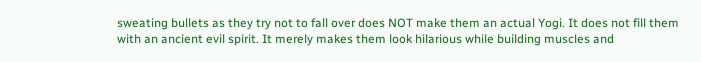sweating bullets as they try not to fall over does NOT make them an actual Yogi. It does not fill them with an ancient evil spirit. It merely makes them look hilarious while building muscles and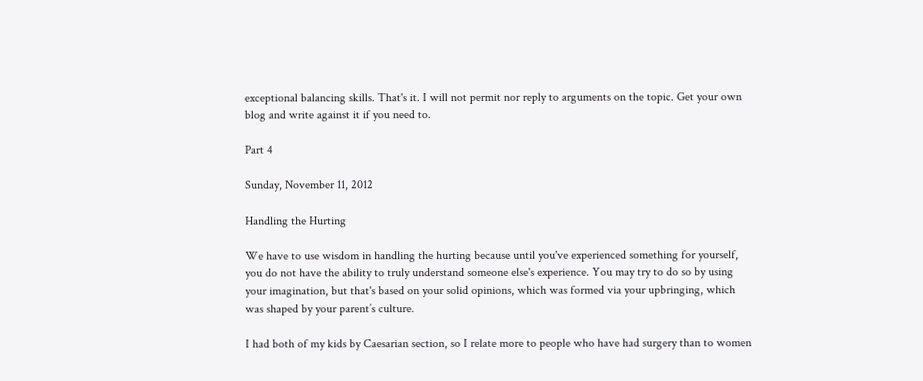exceptional balancing skills. That's it. I will not permit nor reply to arguments on the topic. Get your own blog and write against it if you need to.

Part 4

Sunday, November 11, 2012

Handling the Hurting

We have to use wisdom in handling the hurting because until you've experienced something for yourself, you do not have the ability to truly understand someone else's experience. You may try to do so by using your imagination, but that's based on your solid opinions, which was formed via your upbringing, which was shaped by your parent’s culture.

I had both of my kids by Caesarian section, so I relate more to people who have had surgery than to women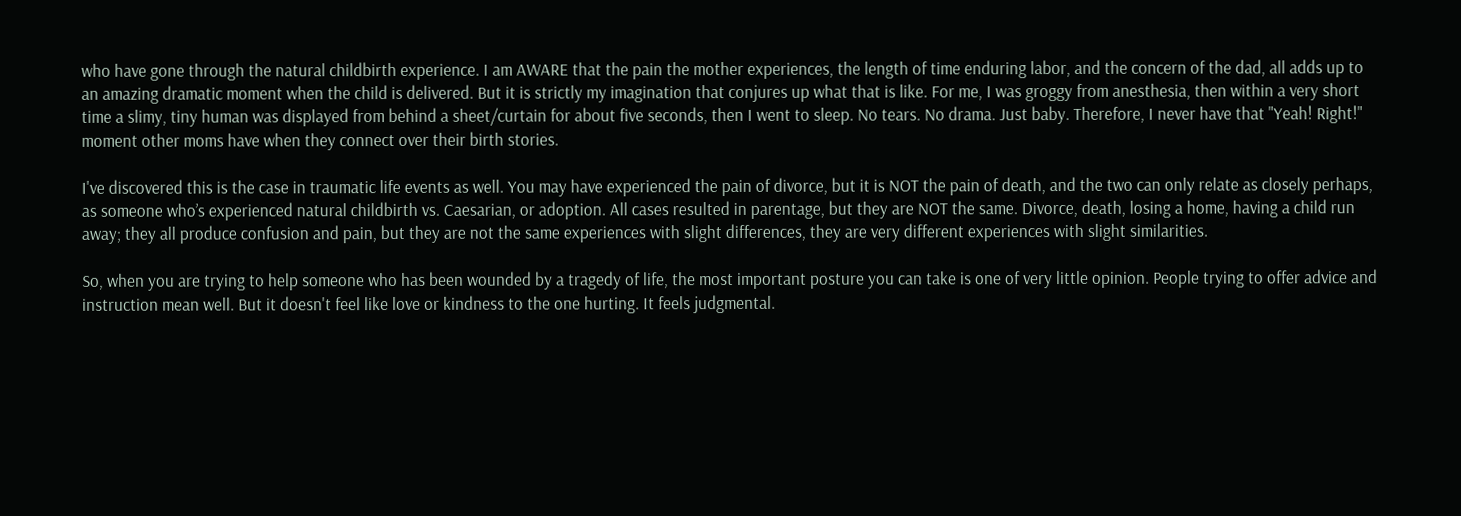who have gone through the natural childbirth experience. I am AWARE that the pain the mother experiences, the length of time enduring labor, and the concern of the dad, all adds up to an amazing dramatic moment when the child is delivered. But it is strictly my imagination that conjures up what that is like. For me, I was groggy from anesthesia, then within a very short time a slimy, tiny human was displayed from behind a sheet/curtain for about five seconds, then I went to sleep. No tears. No drama. Just baby. Therefore, I never have that "Yeah! Right!" moment other moms have when they connect over their birth stories.

I've discovered this is the case in traumatic life events as well. You may have experienced the pain of divorce, but it is NOT the pain of death, and the two can only relate as closely perhaps, as someone who’s experienced natural childbirth vs. Caesarian, or adoption. All cases resulted in parentage, but they are NOT the same. Divorce, death, losing a home, having a child run away; they all produce confusion and pain, but they are not the same experiences with slight differences, they are very different experiences with slight similarities.

So, when you are trying to help someone who has been wounded by a tragedy of life, the most important posture you can take is one of very little opinion. People trying to offer advice and instruction mean well. But it doesn't feel like love or kindness to the one hurting. It feels judgmental.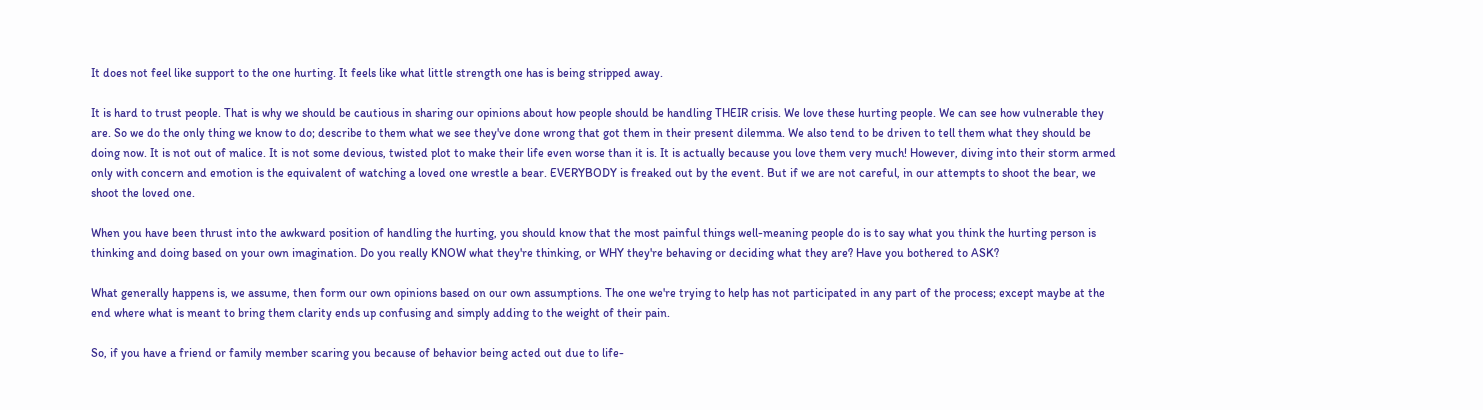It does not feel like support to the one hurting. It feels like what little strength one has is being stripped away.

It is hard to trust people. That is why we should be cautious in sharing our opinions about how people should be handling THEIR crisis. We love these hurting people. We can see how vulnerable they are. So we do the only thing we know to do; describe to them what we see they've done wrong that got them in their present dilemma. We also tend to be driven to tell them what they should be doing now. It is not out of malice. It is not some devious, twisted plot to make their life even worse than it is. It is actually because you love them very much! However, diving into their storm armed only with concern and emotion is the equivalent of watching a loved one wrestle a bear. EVERYBODY is freaked out by the event. But if we are not careful, in our attempts to shoot the bear, we shoot the loved one.

When you have been thrust into the awkward position of handling the hurting, you should know that the most painful things well-meaning people do is to say what you think the hurting person is thinking and doing based on your own imagination. Do you really KNOW what they're thinking, or WHY they're behaving or deciding what they are? Have you bothered to ASK?

What generally happens is, we assume, then form our own opinions based on our own assumptions. The one we're trying to help has not participated in any part of the process; except maybe at the end where what is meant to bring them clarity ends up confusing and simply adding to the weight of their pain.

So, if you have a friend or family member scaring you because of behavior being acted out due to life-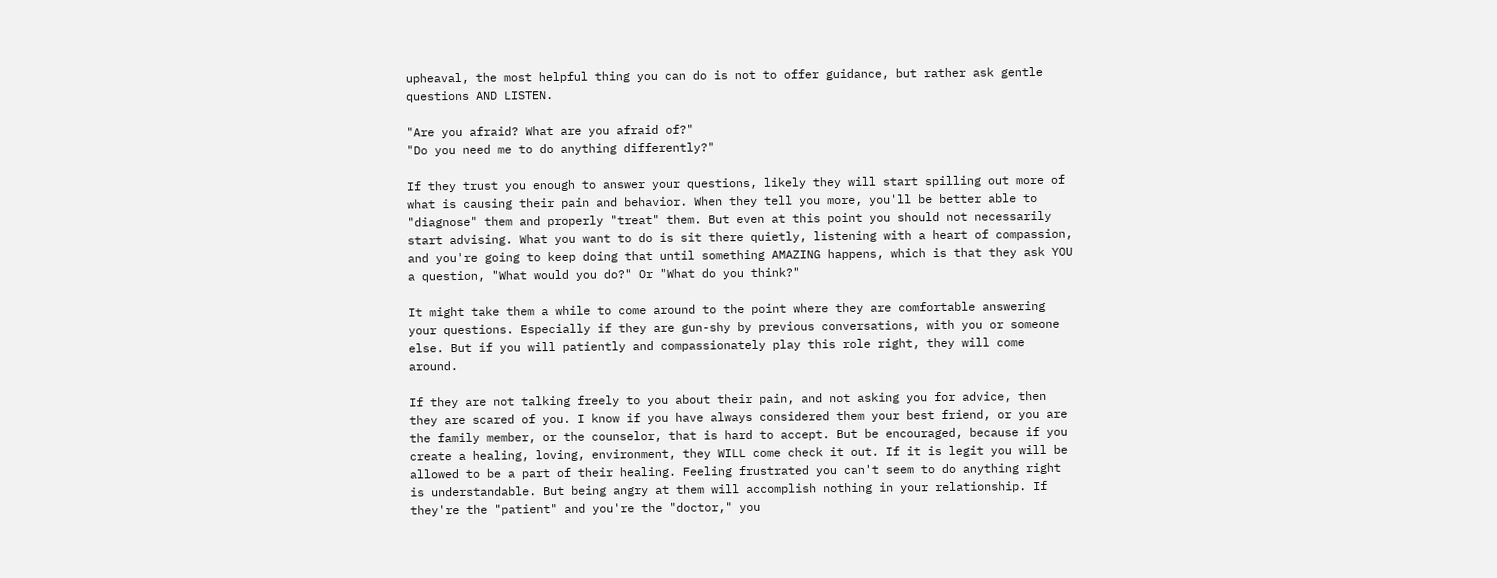upheaval, the most helpful thing you can do is not to offer guidance, but rather ask gentle questions AND LISTEN.

"Are you afraid? What are you afraid of?"
"Do you need me to do anything differently?"

If they trust you enough to answer your questions, likely they will start spilling out more of what is causing their pain and behavior. When they tell you more, you'll be better able to "diagnose" them and properly "treat" them. But even at this point you should not necessarily start advising. What you want to do is sit there quietly, listening with a heart of compassion, and you're going to keep doing that until something AMAZING happens, which is that they ask YOU a question, "What would you do?" Or "What do you think?"

It might take them a while to come around to the point where they are comfortable answering your questions. Especially if they are gun-shy by previous conversations, with you or someone else. But if you will patiently and compassionately play this role right, they will come around.

If they are not talking freely to you about their pain, and not asking you for advice, then they are scared of you. I know if you have always considered them your best friend, or you are the family member, or the counselor, that is hard to accept. But be encouraged, because if you create a healing, loving, environment, they WILL come check it out. If it is legit you will be allowed to be a part of their healing. Feeling frustrated you can't seem to do anything right is understandable. But being angry at them will accomplish nothing in your relationship. If they're the "patient" and you're the "doctor," you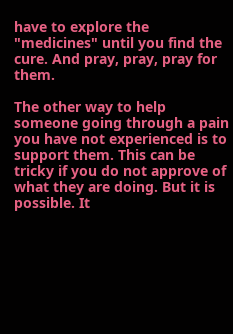have to explore the "medicines" until you find the cure. And pray, pray, pray for them.

The other way to help someone going through a pain you have not experienced is to support them. This can be tricky if you do not approve of what they are doing. But it is possible. It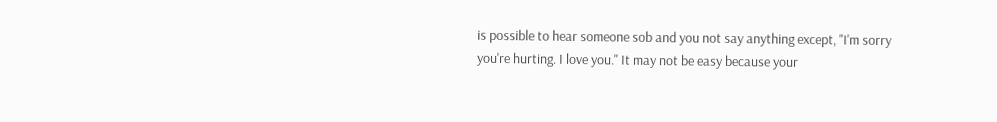is possible to hear someone sob and you not say anything except, "I'm sorry you're hurting. I love you." It may not be easy because your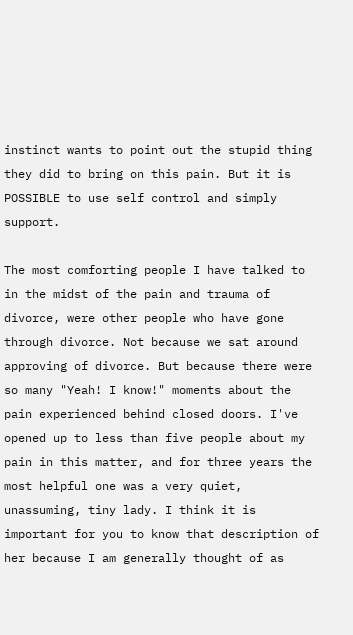instinct wants to point out the stupid thing they did to bring on this pain. But it is POSSIBLE to use self control and simply support.

The most comforting people I have talked to in the midst of the pain and trauma of divorce, were other people who have gone through divorce. Not because we sat around approving of divorce. But because there were so many "Yeah! I know!" moments about the pain experienced behind closed doors. I've opened up to less than five people about my pain in this matter, and for three years the most helpful one was a very quiet, unassuming, tiny lady. I think it is important for you to know that description of her because I am generally thought of as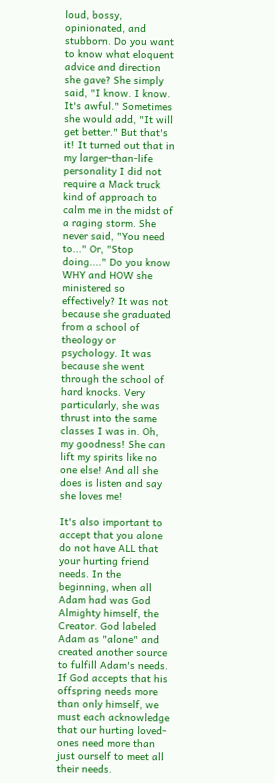loud, bossy, opinionated, and stubborn. Do you want to know what eloquent advice and direction she gave? She simply said, "I know. I know. It's awful." Sometimes she would add, "It will get better." But that's it! It turned out that in my larger-than-life personality I did not require a Mack truck kind of approach to calm me in the midst of a raging storm. She never said, "You need to..." Or, "Stop doing...." Do you know WHY and HOW she ministered so effectively? It was not because she graduated from a school of theology or psychology. It was because she went through the school of hard knocks. Very particularly, she was thrust into the same classes I was in. Oh, my goodness! She can lift my spirits like no one else! And all she does is listen and say she loves me!

It's also important to accept that you alone do not have ALL that your hurting friend needs. In the beginning, when all Adam had was God Almighty himself, the Creator. God labeled Adam as "alone" and created another source to fulfill Adam's needs. If God accepts that his offspring needs more than only himself, we must each acknowledge that our hurting loved-ones need more than just ourself to meet all their needs.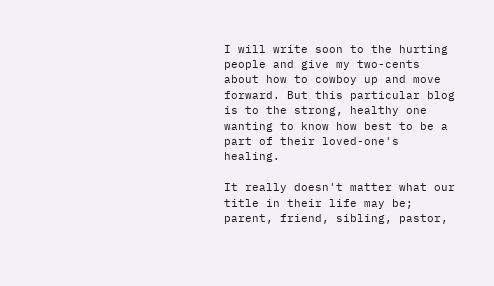I will write soon to the hurting people and give my two-cents about how to cowboy up and move forward. But this particular blog is to the strong, healthy one wanting to know how best to be a part of their loved-one's healing.

It really doesn't matter what our title in their life may be; parent, friend, sibling, pastor,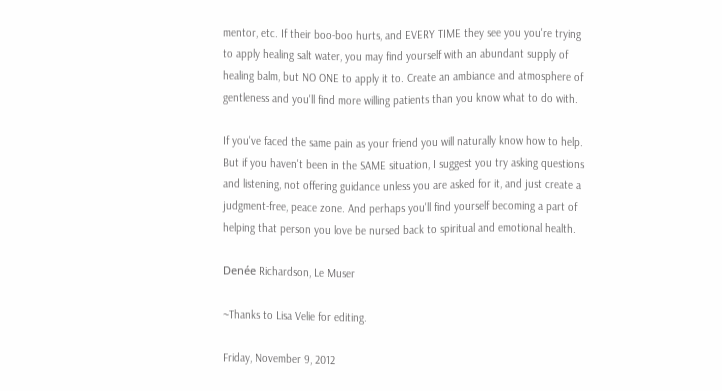mentor, etc. If their boo-boo hurts, and EVERY TIME they see you you're trying to apply healing salt water, you may find yourself with an abundant supply of healing balm, but NO ONE to apply it to. Create an ambiance and atmosphere of gentleness and you'll find more willing patients than you know what to do with.

If you've faced the same pain as your friend you will naturally know how to help. But if you haven't been in the SAME situation, I suggest you try asking questions and listening, not offering guidance unless you are asked for it, and just create a judgment-free, peace zone. And perhaps you'll find yourself becoming a part of helping that person you love be nursed back to spiritual and emotional health.

Denée Richardson, Le Muser

~Thanks to Lisa Velie for editing.

Friday, November 9, 2012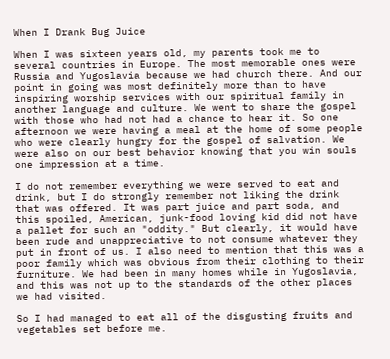When I Drank Bug Juice

When I was sixteen years old, my parents took me to several countries in Europe. The most memorable ones were Russia and Yugoslavia because we had church there. And our point in going was most definitely more than to have inspiring worship services with our spiritual family in another language and culture. We went to share the gospel with those who had not had a chance to hear it. So one afternoon we were having a meal at the home of some people who were clearly hungry for the gospel of salvation. We were also on our best behavior knowing that you win souls one impression at a time.

I do not remember everything we were served to eat and drink, but I do strongly remember not liking the drink that was offered. It was part juice and part soda, and this spoiled, American, junk-food loving kid did not have a pallet for such an "oddity." But clearly, it would have been rude and unappreciative to not consume whatever they put in front of us. I also need to mention that this was a poor family which was obvious from their clothing to their furniture. We had been in many homes while in Yugoslavia, and this was not up to the standards of the other places we had visited.

So I had managed to eat all of the disgusting fruits and vegetables set before me.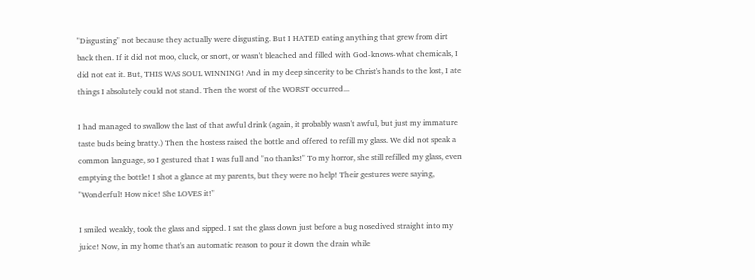"Disgusting" not because they actually were disgusting. But I HATED eating anything that grew from dirt back then. If it did not moo, cluck, or snort, or wasn't bleached and filled with God-knows-what chemicals, I did not eat it. But, THIS WAS SOUL WINNING! And in my deep sincerity to be Christ's hands to the lost, I ate things I absolutely could not stand. Then the worst of the WORST occurred...

I had managed to swallow the last of that awful drink (again, it probably wasn't awful, but just my immature taste buds being bratty.) Then the hostess raised the bottle and offered to refill my glass. We did not speak a common language, so I gestured that I was full and "no thanks!" To my horror, she still refilled my glass, even emptying the bottle! I shot a glance at my parents, but they were no help! Their gestures were saying, "Wonderful! How nice! She LOVES it!"

I smiled weakly, took the glass and sipped. I sat the glass down just before a bug nosedived straight into my juice! Now, in my home that's an automatic reason to pour it down the drain while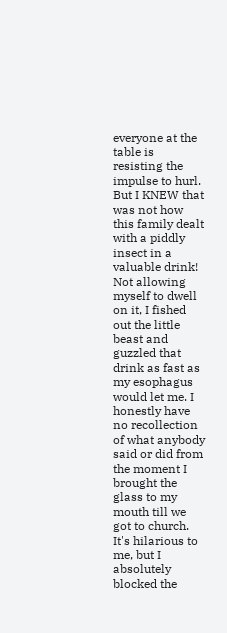everyone at the table is resisting the impulse to hurl. But I KNEW that was not how this family dealt with a piddly insect in a valuable drink! Not allowing myself to dwell on it, I fished out the little beast and guzzled that drink as fast as my esophagus would let me. I honestly have no recollection of what anybody said or did from the moment I brought the glass to my mouth till we got to church. It's hilarious to me, but I absolutely blocked the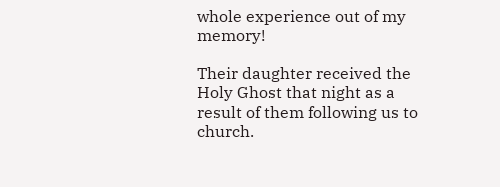whole experience out of my memory!

Their daughter received the Holy Ghost that night as a result of them following us to church.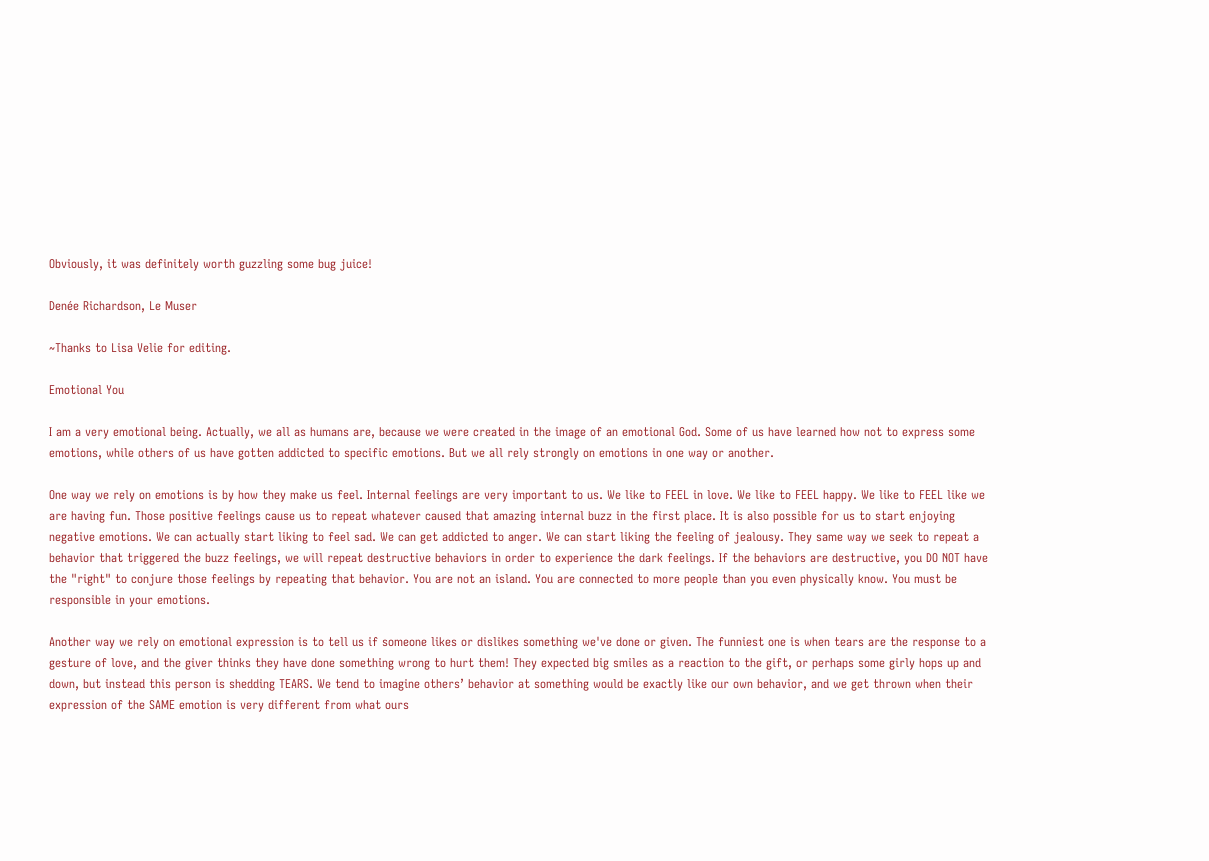Obviously, it was definitely worth guzzling some bug juice!

Denée Richardson, Le Muser

~Thanks to Lisa Velie for editing.

Emotional You

I am a very emotional being. Actually, we all as humans are, because we were created in the image of an emotional God. Some of us have learned how not to express some emotions, while others of us have gotten addicted to specific emotions. But we all rely strongly on emotions in one way or another.

One way we rely on emotions is by how they make us feel. Internal feelings are very important to us. We like to FEEL in love. We like to FEEL happy. We like to FEEL like we are having fun. Those positive feelings cause us to repeat whatever caused that amazing internal buzz in the first place. It is also possible for us to start enjoying negative emotions. We can actually start liking to feel sad. We can get addicted to anger. We can start liking the feeling of jealousy. They same way we seek to repeat a behavior that triggered the buzz feelings, we will repeat destructive behaviors in order to experience the dark feelings. If the behaviors are destructive, you DO NOT have the "right" to conjure those feelings by repeating that behavior. You are not an island. You are connected to more people than you even physically know. You must be responsible in your emotions.

Another way we rely on emotional expression is to tell us if someone likes or dislikes something we've done or given. The funniest one is when tears are the response to a gesture of love, and the giver thinks they have done something wrong to hurt them! They expected big smiles as a reaction to the gift, or perhaps some girly hops up and down, but instead this person is shedding TEARS. We tend to imagine others’ behavior at something would be exactly like our own behavior, and we get thrown when their expression of the SAME emotion is very different from what ours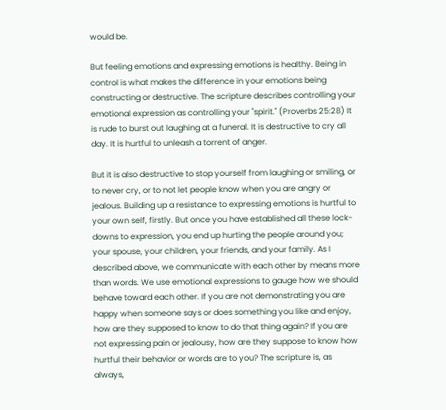would be.

But feeling emotions and expressing emotions is healthy. Being in control is what makes the difference in your emotions being constructing or destructive. The scripture describes controlling your emotional expression as controlling your "spirit." (Proverbs 25:28) It is rude to burst out laughing at a funeral. It is destructive to cry all day. It is hurtful to unleash a torrent of anger.

But it is also destructive to stop yourself from laughing or smiling, or to never cry, or to not let people know when you are angry or jealous. Building up a resistance to expressing emotions is hurtful to your own self, firstly. But once you have established all these lock-downs to expression, you end up hurting the people around you; your spouse, your children, your friends, and your family. As I described above, we communicate with each other by means more than words. We use emotional expressions to gauge how we should behave toward each other. If you are not demonstrating you are happy when someone says or does something you like and enjoy, how are they supposed to know to do that thing again? If you are not expressing pain or jealousy, how are they suppose to know how hurtful their behavior or words are to you? The scripture is, as always,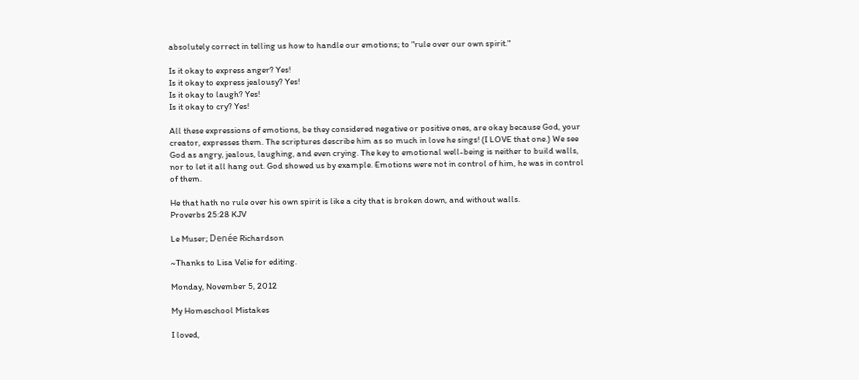absolutely correct in telling us how to handle our emotions; to "rule over our own spirit."

Is it okay to express anger? Yes!
Is it okay to express jealousy? Yes!
Is it okay to laugh? Yes!
Is it okay to cry? Yes!

All these expressions of emotions, be they considered negative or positive ones, are okay because God, your creator, expresses them. The scriptures describe him as so much in love he sings! (I LOVE that one.) We see God as angry, jealous, laughing, and even crying. The key to emotional well-being is neither to build walls, nor to let it all hang out. God showed us by example. Emotions were not in control of him, he was in control of them.

He that hath no rule over his own spirit is like a city that is broken down, and without walls.
Proverbs 25:28 KJV

Le Muser; Denée Richardson

~Thanks to Lisa Velie for editing.

Monday, November 5, 2012

My Homeschool Mistakes

I loved,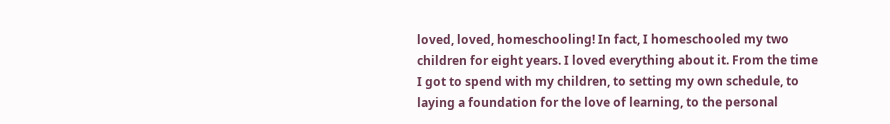loved, loved, homeschooling! In fact, I homeschooled my two children for eight years. I loved everything about it. From the time I got to spend with my children, to setting my own schedule, to laying a foundation for the love of learning, to the personal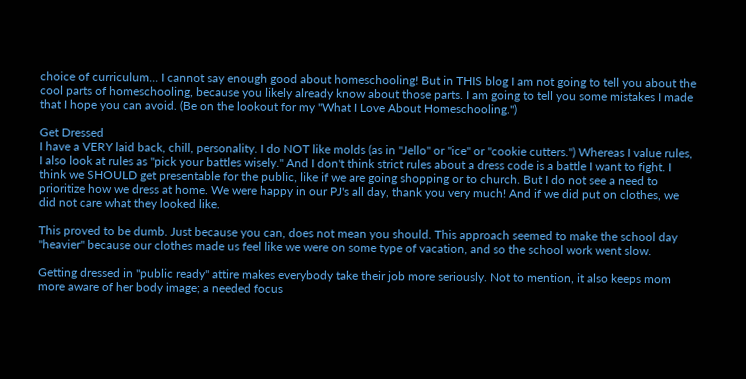choice of curriculum... I cannot say enough good about homeschooling! But in THIS blog I am not going to tell you about the cool parts of homeschooling, because you likely already know about those parts. I am going to tell you some mistakes I made that I hope you can avoid. (Be on the lookout for my "What I Love About Homeschooling.")

Get Dressed
I have a VERY laid back, chill, personality. I do NOT like molds (as in "Jello" or "ice" or "cookie cutters.") Whereas I value rules, I also look at rules as "pick your battles wisely." And I don't think strict rules about a dress code is a battle I want to fight. I think we SHOULD get presentable for the public, like if we are going shopping or to church. But I do not see a need to prioritize how we dress at home. We were happy in our PJ's all day, thank you very much! And if we did put on clothes, we did not care what they looked like.

This proved to be dumb. Just because you can, does not mean you should. This approach seemed to make the school day "heavier" because our clothes made us feel like we were on some type of vacation, and so the school work went slow.

Getting dressed in "public ready" attire makes everybody take their job more seriously. Not to mention, it also keeps mom more aware of her body image; a needed focus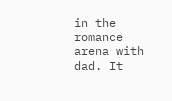in the romance arena with dad. It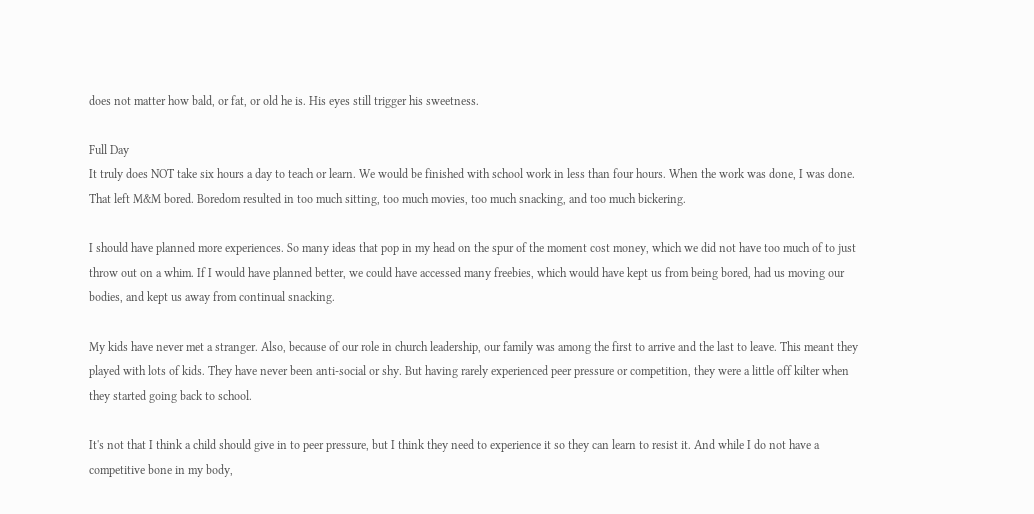does not matter how bald, or fat, or old he is. His eyes still trigger his sweetness.

Full Day
It truly does NOT take six hours a day to teach or learn. We would be finished with school work in less than four hours. When the work was done, I was done. That left M&M bored. Boredom resulted in too much sitting, too much movies, too much snacking, and too much bickering.

I should have planned more experiences. So many ideas that pop in my head on the spur of the moment cost money, which we did not have too much of to just throw out on a whim. If I would have planned better, we could have accessed many freebies, which would have kept us from being bored, had us moving our bodies, and kept us away from continual snacking.

My kids have never met a stranger. Also, because of our role in church leadership, our family was among the first to arrive and the last to leave. This meant they played with lots of kids. They have never been anti-social or shy. But having rarely experienced peer pressure or competition, they were a little off kilter when they started going back to school.

It's not that I think a child should give in to peer pressure, but I think they need to experience it so they can learn to resist it. And while I do not have a competitive bone in my body,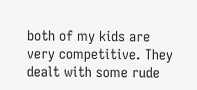both of my kids are very competitive. They dealt with some rude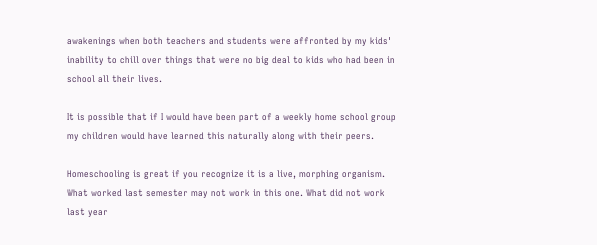awakenings when both teachers and students were affronted by my kids' inability to chill over things that were no big deal to kids who had been in school all their lives.

It is possible that if I would have been part of a weekly home school group my children would have learned this naturally along with their peers.

Homeschooling is great if you recognize it is a live, morphing organism. What worked last semester may not work in this one. What did not work last year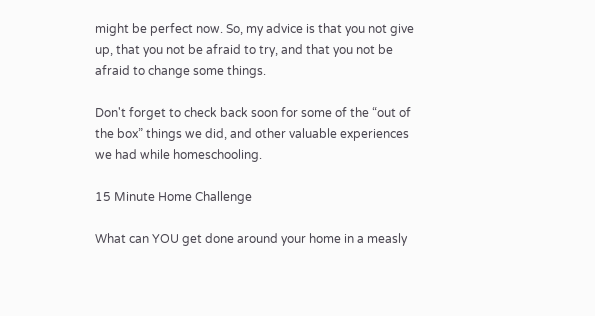might be perfect now. So, my advice is that you not give up, that you not be afraid to try, and that you not be afraid to change some things.

Don't forget to check back soon for some of the “out of the box” things we did, and other valuable experiences we had while homeschooling.

15 Minute Home Challenge

What can YOU get done around your home in a measly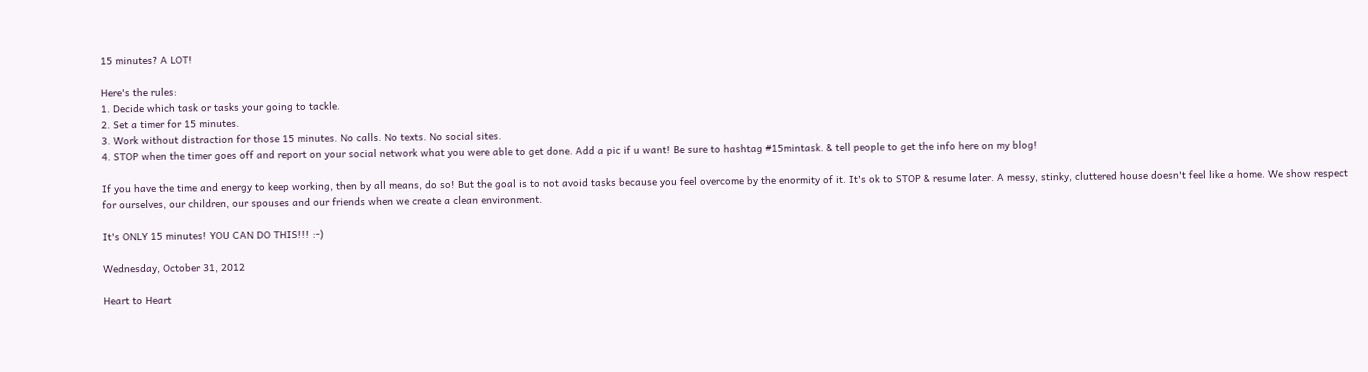15 minutes? A LOT!

Here's the rules:
1. Decide which task or tasks your going to tackle.
2. Set a timer for 15 minutes.
3. Work without distraction for those 15 minutes. No calls. No texts. No social sites.
4. STOP when the timer goes off and report on your social network what you were able to get done. Add a pic if u want! Be sure to hashtag #15mintask. & tell people to get the info here on my blog!

If you have the time and energy to keep working, then by all means, do so! But the goal is to not avoid tasks because you feel overcome by the enormity of it. It's ok to STOP & resume later. A messy, stinky, cluttered house doesn't feel like a home. We show respect for ourselves, our children, our spouses and our friends when we create a clean environment.

It's ONLY 15 minutes! YOU CAN DO THIS!!! :-)

Wednesday, October 31, 2012

Heart to Heart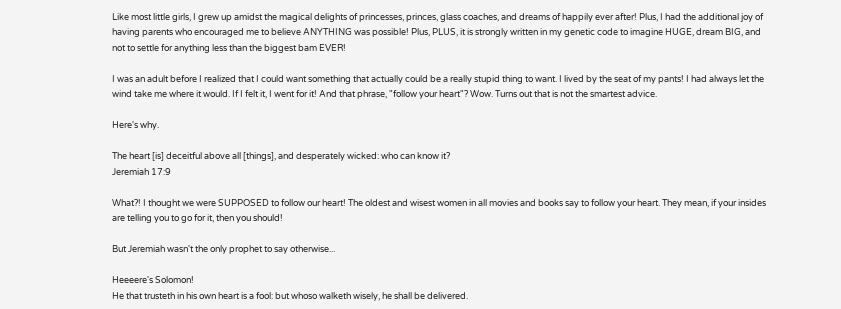Like most little girls, I grew up amidst the magical delights of princesses, princes, glass coaches, and dreams of happily ever after! Plus, I had the additional joy of having parents who encouraged me to believe ANYTHING was possible! Plus, PLUS, it is strongly written in my genetic code to imagine HUGE, dream BIG, and not to settle for anything less than the biggest bam EVER!

I was an adult before I realized that I could want something that actually could be a really stupid thing to want. I lived by the seat of my pants! I had always let the wind take me where it would. If I felt it, I went for it! And that phrase, "follow your heart"? Wow. Turns out that is not the smartest advice.

Here's why.

The heart [is] deceitful above all [things], and desperately wicked: who can know it?
Jeremiah 17:9

What?! I thought we were SUPPOSED to follow our heart! The oldest and wisest women in all movies and books say to follow your heart. They mean, if your insides are telling you to go for it, then you should!

But Jeremiah wasn't the only prophet to say otherwise...

Heeeere's Solomon!
He that trusteth in his own heart is a fool: but whoso walketh wisely, he shall be delivered.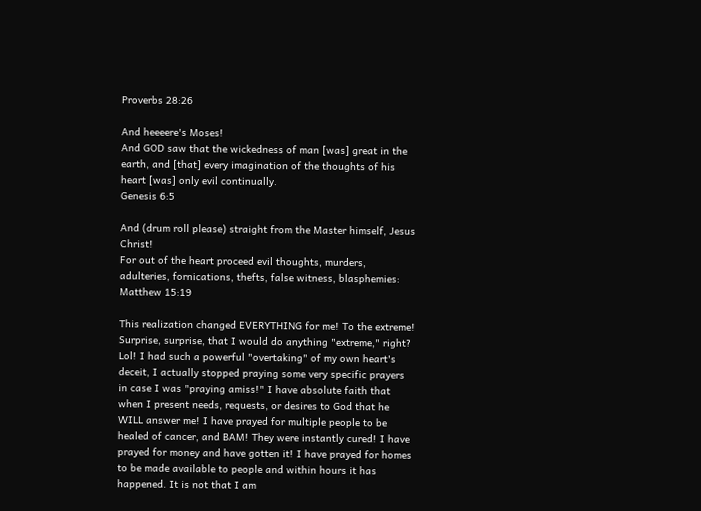Proverbs 28:26

And heeeere's Moses!
And GOD saw that the wickedness of man [was] great in the earth, and [that] every imagination of the thoughts of his heart [was] only evil continually.
Genesis 6:5

And (drum roll please) straight from the Master himself, Jesus Christ!
For out of the heart proceed evil thoughts, murders, adulteries, fornications, thefts, false witness, blasphemies:
Matthew 15:19

This realization changed EVERYTHING for me! To the extreme! Surprise, surprise, that I would do anything "extreme," right? Lol! I had such a powerful "overtaking" of my own heart's deceit, I actually stopped praying some very specific prayers in case I was "praying amiss!" I have absolute faith that when I present needs, requests, or desires to God that he WILL answer me! I have prayed for multiple people to be healed of cancer, and BAM! They were instantly cured! I have prayed for money and have gotten it! I have prayed for homes to be made available to people and within hours it has happened. It is not that I am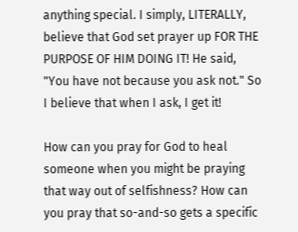anything special. I simply, LITERALLY, believe that God set prayer up FOR THE PURPOSE OF HIM DOING IT! He said, "You have not because you ask not." So I believe that when I ask, I get it!

How can you pray for God to heal someone when you might be praying that way out of selfishness? How can you pray that so-and-so gets a specific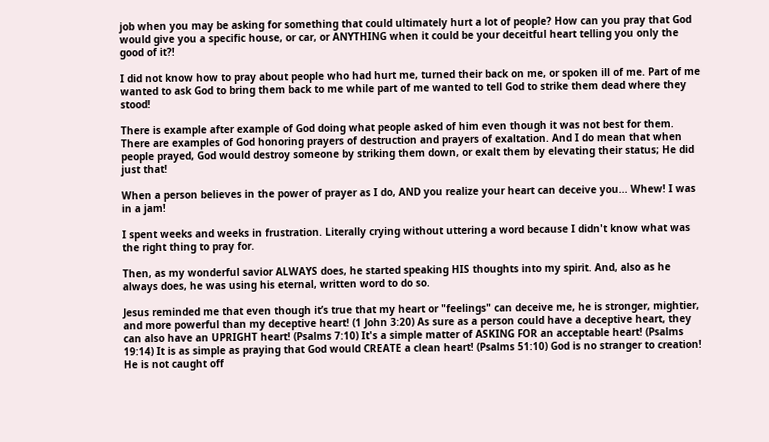job when you may be asking for something that could ultimately hurt a lot of people? How can you pray that God would give you a specific house, or car, or ANYTHING when it could be your deceitful heart telling you only the good of it?!

I did not know how to pray about people who had hurt me, turned their back on me, or spoken ill of me. Part of me wanted to ask God to bring them back to me while part of me wanted to tell God to strike them dead where they stood!

There is example after example of God doing what people asked of him even though it was not best for them. There are examples of God honoring prayers of destruction and prayers of exaltation. And I do mean that when people prayed, God would destroy someone by striking them down, or exalt them by elevating their status; He did just that!

When a person believes in the power of prayer as I do, AND you realize your heart can deceive you... Whew! I was in a jam!

I spent weeks and weeks in frustration. Literally crying without uttering a word because I didn't know what was the right thing to pray for.

Then, as my wonderful savior ALWAYS does, he started speaking HIS thoughts into my spirit. And, also as he always does, he was using his eternal, written word to do so.

Jesus reminded me that even though it’s true that my heart or "feelings" can deceive me, he is stronger, mightier, and more powerful than my deceptive heart! (1 John 3:20) As sure as a person could have a deceptive heart, they can also have an UPRIGHT heart! (Psalms 7:10) It's a simple matter of ASKING FOR an acceptable heart! (Psalms 19:14) It is as simple as praying that God would CREATE a clean heart! (Psalms 51:10) God is no stranger to creation! He is not caught off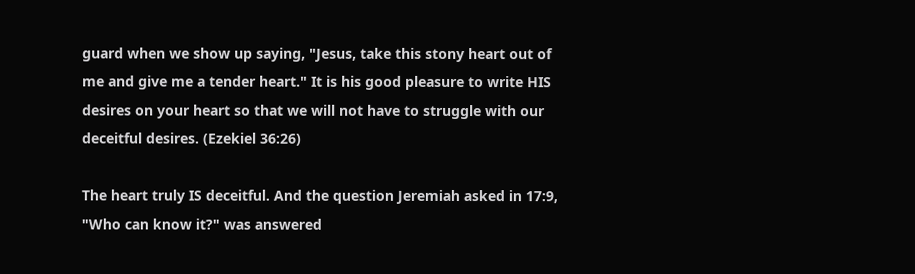guard when we show up saying, "Jesus, take this stony heart out of me and give me a tender heart." It is his good pleasure to write HIS desires on your heart so that we will not have to struggle with our deceitful desires. (Ezekiel 36:26)

The heart truly IS deceitful. And the question Jeremiah asked in 17:9, "Who can know it?" was answered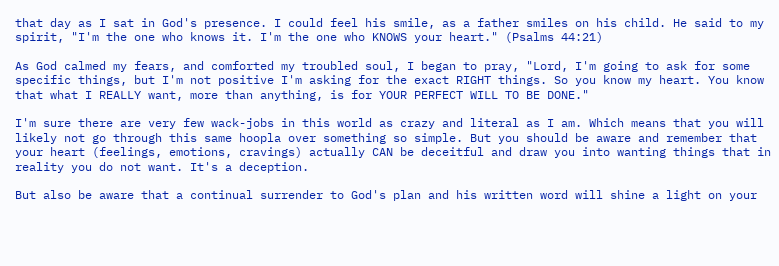that day as I sat in God's presence. I could feel his smile, as a father smiles on his child. He said to my spirit, "I'm the one who knows it. I'm the one who KNOWS your heart." (Psalms 44:21)

As God calmed my fears, and comforted my troubled soul, I began to pray, "Lord, I'm going to ask for some specific things, but I'm not positive I'm asking for the exact RIGHT things. So you know my heart. You know that what I REALLY want, more than anything, is for YOUR PERFECT WILL TO BE DONE."

I'm sure there are very few wack-jobs in this world as crazy and literal as I am. Which means that you will likely not go through this same hoopla over something so simple. But you should be aware and remember that your heart (feelings, emotions, cravings) actually CAN be deceitful and draw you into wanting things that in reality you do not want. It's a deception.

But also be aware that a continual surrender to God's plan and his written word will shine a light on your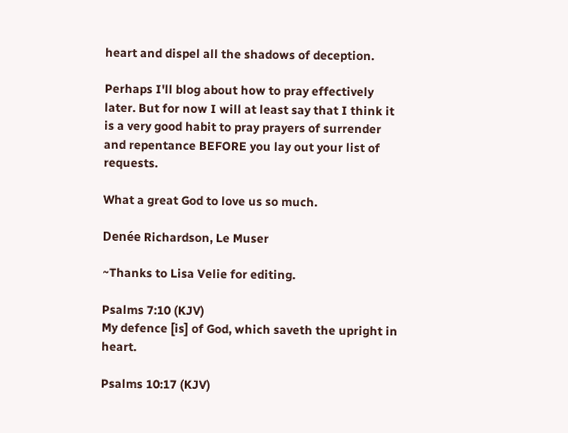heart and dispel all the shadows of deception.

Perhaps I'll blog about how to pray effectively later. But for now I will at least say that I think it is a very good habit to pray prayers of surrender and repentance BEFORE you lay out your list of requests.

What a great God to love us so much.

Denée Richardson, Le Muser

~Thanks to Lisa Velie for editing.

Psalms 7:10 (KJV)
My defence [is] of God, which saveth the upright in heart.

Psalms 10:17 (KJV)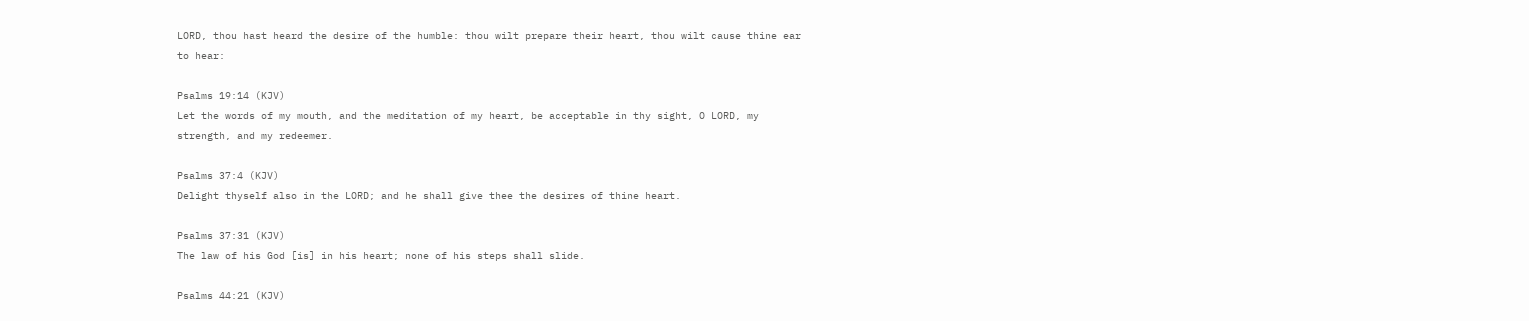LORD, thou hast heard the desire of the humble: thou wilt prepare their heart, thou wilt cause thine ear to hear:

Psalms 19:14 (KJV)
Let the words of my mouth, and the meditation of my heart, be acceptable in thy sight, O LORD, my strength, and my redeemer.

Psalms 37:4 (KJV)
Delight thyself also in the LORD; and he shall give thee the desires of thine heart.

Psalms 37:31 (KJV)
The law of his God [is] in his heart; none of his steps shall slide.

Psalms 44:21 (KJV)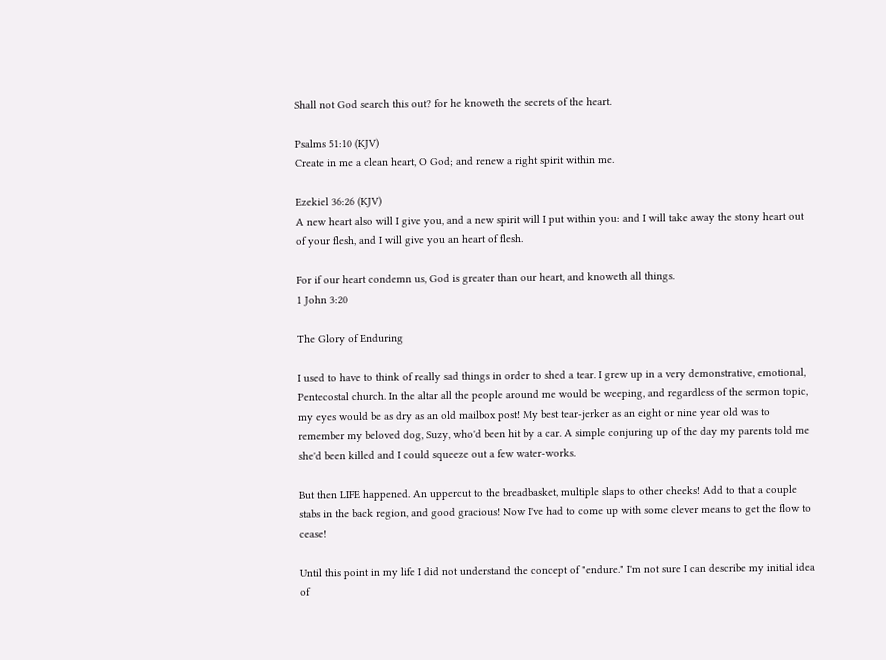Shall not God search this out? for he knoweth the secrets of the heart.

Psalms 51:10 (KJV)
Create in me a clean heart, O God; and renew a right spirit within me.

Ezekiel 36:26 (KJV)
A new heart also will I give you, and a new spirit will I put within you: and I will take away the stony heart out of your flesh, and I will give you an heart of flesh.

For if our heart condemn us, God is greater than our heart, and knoweth all things.
1 John 3:20

The Glory of Enduring

I used to have to think of really sad things in order to shed a tear. I grew up in a very demonstrative, emotional, Pentecostal church. In the altar all the people around me would be weeping, and regardless of the sermon topic, my eyes would be as dry as an old mailbox post! My best tear-jerker as an eight or nine year old was to remember my beloved dog, Suzy, who'd been hit by a car. A simple conjuring up of the day my parents told me she'd been killed and I could squeeze out a few water-works.

But then LIFE happened. An uppercut to the breadbasket, multiple slaps to other cheeks! Add to that a couple stabs in the back region, and good gracious! Now I've had to come up with some clever means to get the flow to cease!

Until this point in my life I did not understand the concept of "endure." I'm not sure I can describe my initial idea of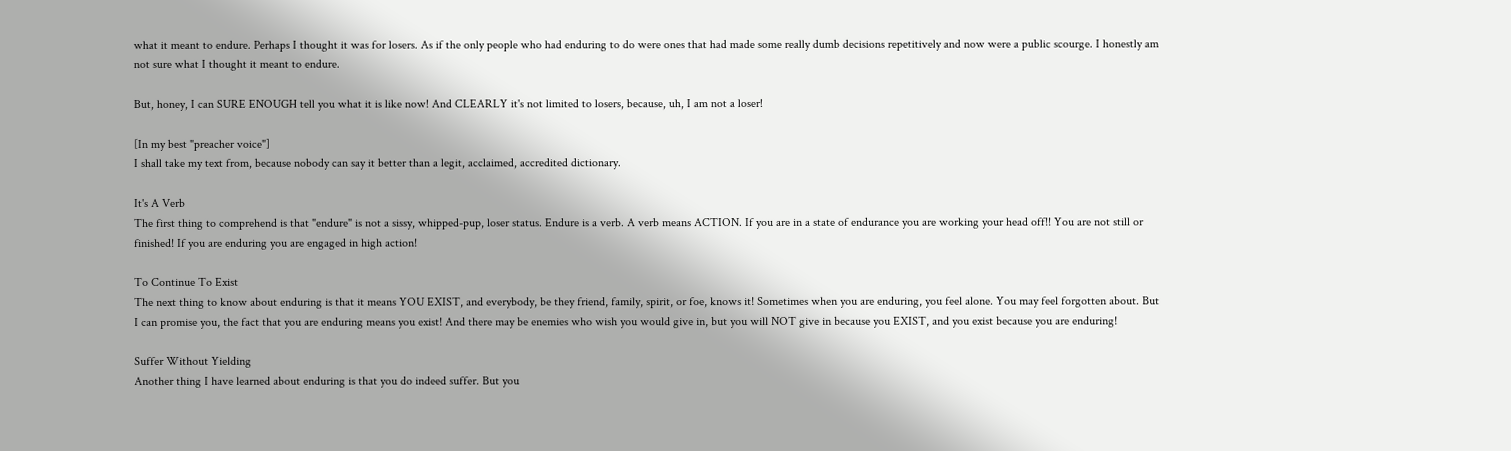what it meant to endure. Perhaps I thought it was for losers. As if the only people who had enduring to do were ones that had made some really dumb decisions repetitively and now were a public scourge. I honestly am not sure what I thought it meant to endure.

But, honey, I can SURE ENOUGH tell you what it is like now! And CLEARLY it's not limited to losers, because, uh, I am not a loser!

[In my best "preacher voice"]
I shall take my text from, because nobody can say it better than a legit, acclaimed, accredited dictionary.

It's A Verb
The first thing to comprehend is that "endure" is not a sissy, whipped-pup, loser status. Endure is a verb. A verb means ACTION. If you are in a state of endurance you are working your head off!! You are not still or finished! If you are enduring you are engaged in high action!

To Continue To Exist
The next thing to know about enduring is that it means YOU EXIST, and everybody, be they friend, family, spirit, or foe, knows it! Sometimes when you are enduring, you feel alone. You may feel forgotten about. But I can promise you, the fact that you are enduring means you exist! And there may be enemies who wish you would give in, but you will NOT give in because you EXIST, and you exist because you are enduring!

Suffer Without Yielding
Another thing I have learned about enduring is that you do indeed suffer. But you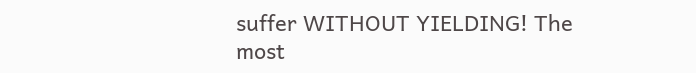suffer WITHOUT YIELDING! The most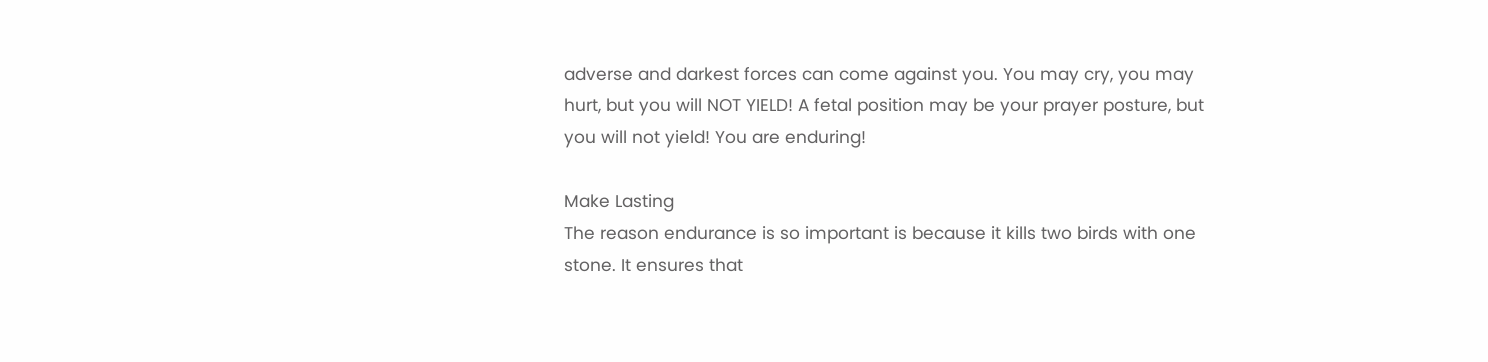adverse and darkest forces can come against you. You may cry, you may hurt, but you will NOT YIELD! A fetal position may be your prayer posture, but you will not yield! You are enduring!

Make Lasting
The reason endurance is so important is because it kills two birds with one stone. It ensures that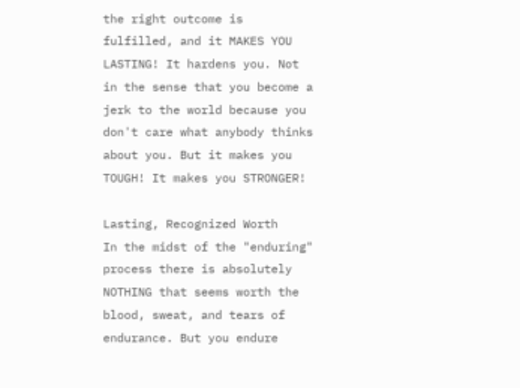the right outcome is fulfilled, and it MAKES YOU LASTING! It hardens you. Not in the sense that you become a jerk to the world because you don't care what anybody thinks about you. But it makes you TOUGH! It makes you STRONGER!

Lasting, Recognized Worth
In the midst of the "enduring" process there is absolutely NOTHING that seems worth the blood, sweat, and tears of endurance. But you endure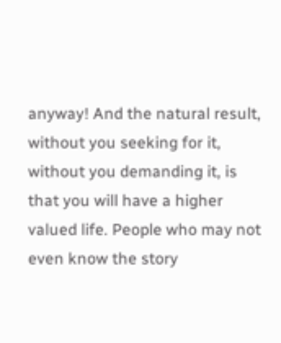anyway! And the natural result, without you seeking for it, without you demanding it, is that you will have a higher valued life. People who may not even know the story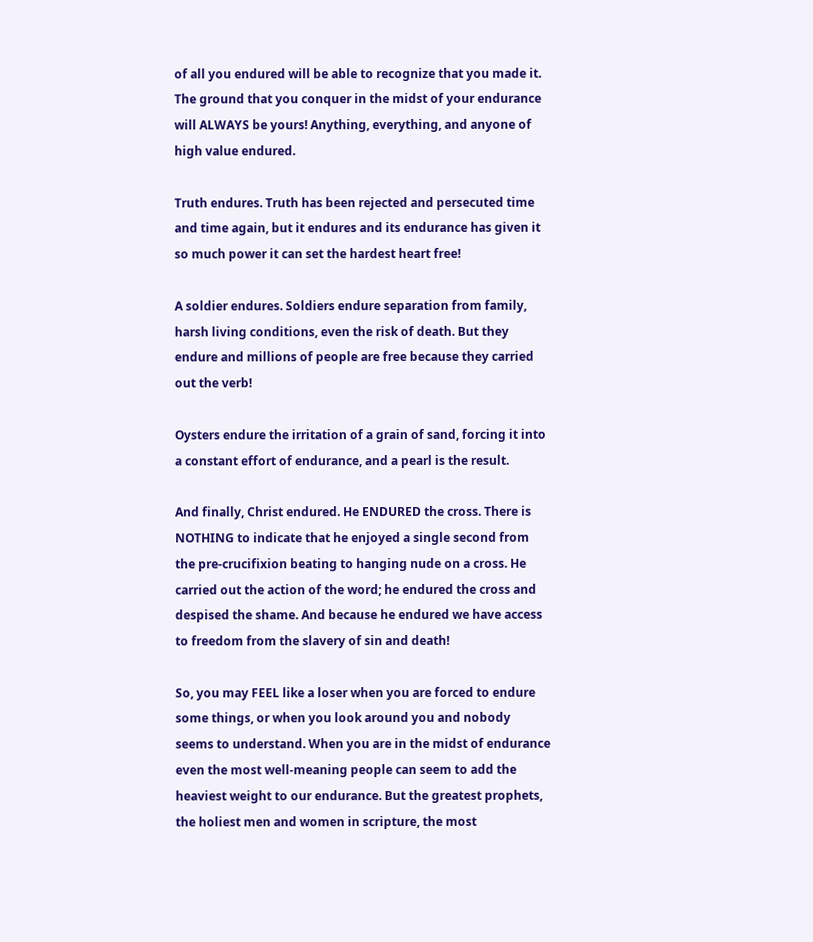of all you endured will be able to recognize that you made it. The ground that you conquer in the midst of your endurance will ALWAYS be yours! Anything, everything, and anyone of high value endured.

Truth endures. Truth has been rejected and persecuted time and time again, but it endures and its endurance has given it so much power it can set the hardest heart free!

A soldier endures. Soldiers endure separation from family, harsh living conditions, even the risk of death. But they endure and millions of people are free because they carried out the verb!

Oysters endure the irritation of a grain of sand, forcing it into a constant effort of endurance, and a pearl is the result.

And finally, Christ endured. He ENDURED the cross. There is NOTHING to indicate that he enjoyed a single second from the pre-crucifixion beating to hanging nude on a cross. He carried out the action of the word; he endured the cross and despised the shame. And because he endured we have access to freedom from the slavery of sin and death!

So, you may FEEL like a loser when you are forced to endure some things, or when you look around you and nobody seems to understand. When you are in the midst of endurance even the most well-meaning people can seem to add the heaviest weight to our endurance. But the greatest prophets, the holiest men and women in scripture, the most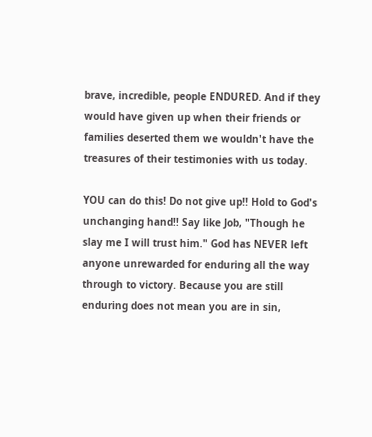brave, incredible, people ENDURED. And if they would have given up when their friends or families deserted them we wouldn't have the treasures of their testimonies with us today.

YOU can do this! Do not give up!! Hold to God's unchanging hand!! Say like Job, "Though he slay me I will trust him." God has NEVER left anyone unrewarded for enduring all the way through to victory. Because you are still enduring does not mean you are in sin,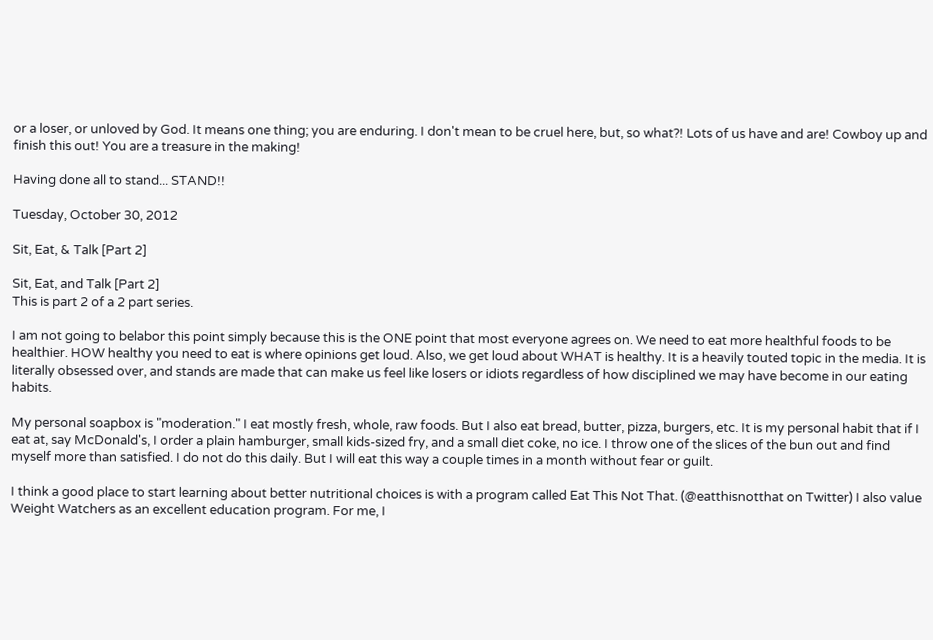or a loser, or unloved by God. It means one thing; you are enduring. I don't mean to be cruel here, but, so what?! Lots of us have and are! Cowboy up and finish this out! You are a treasure in the making!

Having done all to stand... STAND!!

Tuesday, October 30, 2012

Sit, Eat, & Talk [Part 2]

Sit, Eat, and Talk [Part 2]
This is part 2 of a 2 part series.

I am not going to belabor this point simply because this is the ONE point that most everyone agrees on. We need to eat more healthful foods to be healthier. HOW healthy you need to eat is where opinions get loud. Also, we get loud about WHAT is healthy. It is a heavily touted topic in the media. It is literally obsessed over, and stands are made that can make us feel like losers or idiots regardless of how disciplined we may have become in our eating habits.

My personal soapbox is "moderation." I eat mostly fresh, whole, raw foods. But I also eat bread, butter, pizza, burgers, etc. It is my personal habit that if I eat at, say McDonald's, I order a plain hamburger, small kids-sized fry, and a small diet coke, no ice. I throw one of the slices of the bun out and find myself more than satisfied. I do not do this daily. But I will eat this way a couple times in a month without fear or guilt.

I think a good place to start learning about better nutritional choices is with a program called Eat This Not That. (@eatthisnotthat on Twitter) I also value Weight Watchers as an excellent education program. For me, I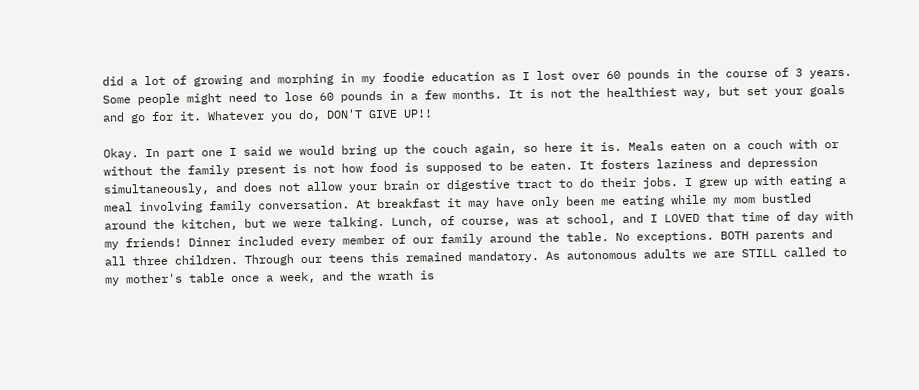did a lot of growing and morphing in my foodie education as I lost over 60 pounds in the course of 3 years. Some people might need to lose 60 pounds in a few months. It is not the healthiest way, but set your goals and go for it. Whatever you do, DON'T GIVE UP!!

Okay. In part one I said we would bring up the couch again, so here it is. Meals eaten on a couch with or without the family present is not how food is supposed to be eaten. It fosters laziness and depression simultaneously, and does not allow your brain or digestive tract to do their jobs. I grew up with eating a meal involving family conversation. At breakfast it may have only been me eating while my mom bustled around the kitchen, but we were talking. Lunch, of course, was at school, and I LOVED that time of day with my friends! Dinner included every member of our family around the table. No exceptions. BOTH parents and all three children. Through our teens this remained mandatory. As autonomous adults we are STILL called to my mother's table once a week, and the wrath is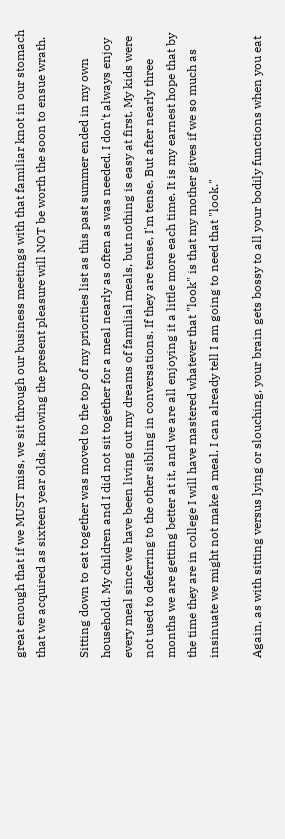great enough that if we MUST miss, we sit through our business meetings with that familiar knot in our stomach that we acquired as sixteen year olds, knowing the present pleasure will NOT be worth the soon to ensue wrath.

Sitting down to eat together was moved to the top of my priorities list as this past summer ended in my own household. My children and I did not sit together for a meal nearly as often as was needed. I don't always enjoy every meal since we have been living out my dreams of familial meals, but nothing is easy at first. My kids were not used to deferring to the other sibling in conversations. If they are tense, I'm tense. But after nearly three months we are getting better at it, and we are all enjoying it a little more each time. It is my earnest hope that by the time they are in college I will have mastered whatever that "look" is that my mother gives if we so much as insinuate we might not make a meal. I can already tell I am going to need that "look."

Again, as with sitting versus lying or slouching, your brain gets bossy to all your bodily functions when you eat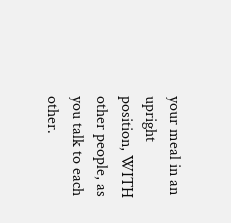your meal in an upright position, WITH other people, as you talk to each other.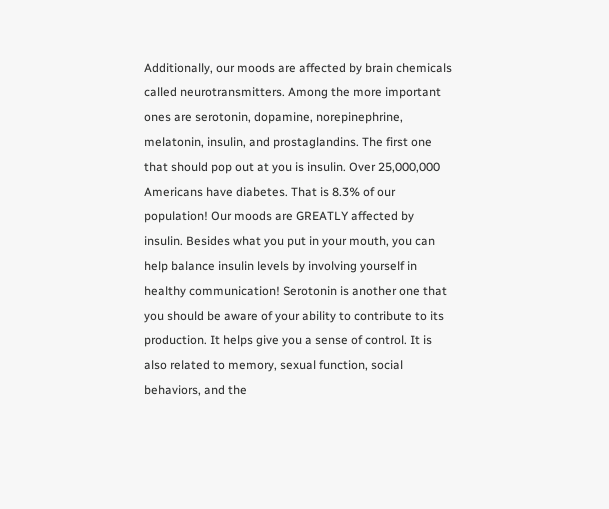Additionally, our moods are affected by brain chemicals called neurotransmitters. Among the more important ones are serotonin, dopamine, norepinephrine, melatonin, insulin, and prostaglandins. The first one that should pop out at you is insulin. Over 25,000,000 Americans have diabetes. That is 8.3% of our population! Our moods are GREATLY affected by insulin. Besides what you put in your mouth, you can help balance insulin levels by involving yourself in healthy communication! Serotonin is another one that you should be aware of your ability to contribute to its production. It helps give you a sense of control. It is also related to memory, sexual function, social behaviors, and the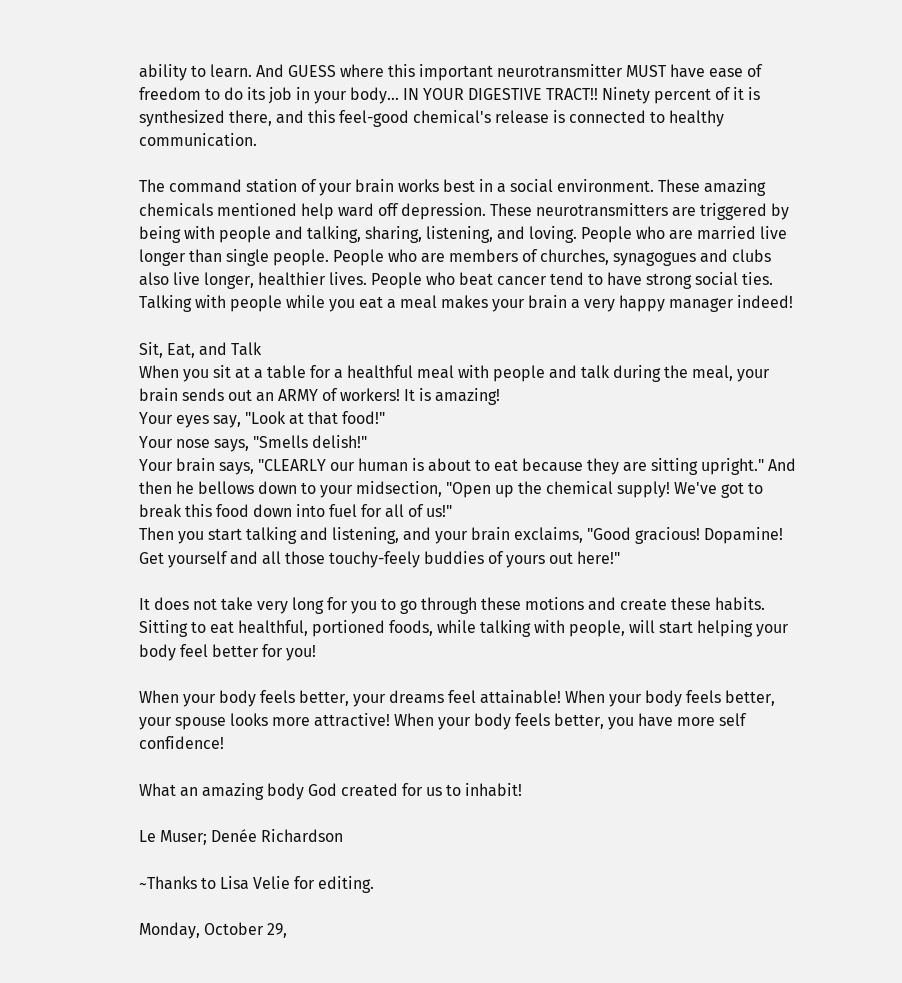ability to learn. And GUESS where this important neurotransmitter MUST have ease of freedom to do its job in your body... IN YOUR DIGESTIVE TRACT!! Ninety percent of it is synthesized there, and this feel-good chemical's release is connected to healthy communication.

The command station of your brain works best in a social environment. These amazing chemicals mentioned help ward off depression. These neurotransmitters are triggered by being with people and talking, sharing, listening, and loving. People who are married live longer than single people. People who are members of churches, synagogues and clubs also live longer, healthier lives. People who beat cancer tend to have strong social ties. Talking with people while you eat a meal makes your brain a very happy manager indeed!

Sit, Eat, and Talk
When you sit at a table for a healthful meal with people and talk during the meal, your brain sends out an ARMY of workers! It is amazing!
Your eyes say, "Look at that food!"
Your nose says, "Smells delish!"
Your brain says, "CLEARLY our human is about to eat because they are sitting upright." And then he bellows down to your midsection, "Open up the chemical supply! We've got to break this food down into fuel for all of us!"
Then you start talking and listening, and your brain exclaims, "Good gracious! Dopamine! Get yourself and all those touchy-feely buddies of yours out here!"

It does not take very long for you to go through these motions and create these habits. Sitting to eat healthful, portioned foods, while talking with people, will start helping your body feel better for you!

When your body feels better, your dreams feel attainable! When your body feels better, your spouse looks more attractive! When your body feels better, you have more self confidence!

What an amazing body God created for us to inhabit!

Le Muser; Denée Richardson

~Thanks to Lisa Velie for editing.

Monday, October 29,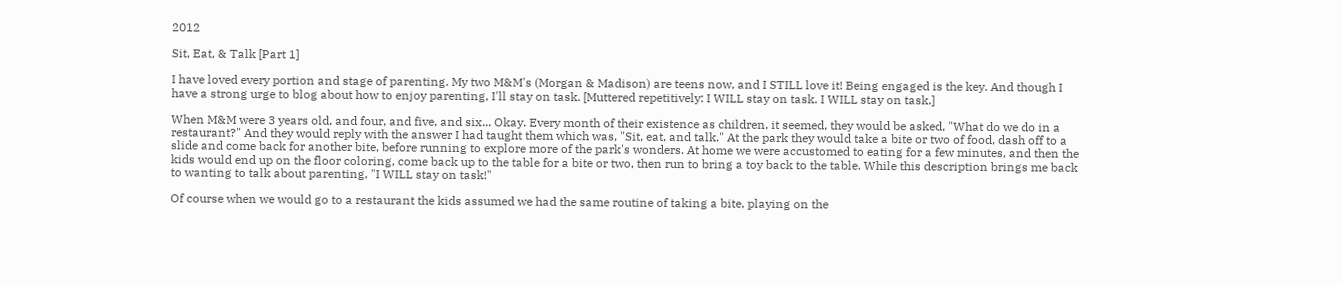2012

Sit, Eat, & Talk [Part 1]

I have loved every portion and stage of parenting. My two M&M's (Morgan & Madison) are teens now, and I STILL love it! Being engaged is the key. And though I have a strong urge to blog about how to enjoy parenting, I'll stay on task. [Muttered repetitively: I WILL stay on task. I WILL stay on task.]

When M&M were 3 years old, and four, and five, and six... Okay. Every month of their existence as children, it seemed, they would be asked, "What do we do in a restaurant?" And they would reply with the answer I had taught them which was, "Sit, eat, and talk." At the park they would take a bite or two of food, dash off to a slide and come back for another bite, before running to explore more of the park's wonders. At home we were accustomed to eating for a few minutes, and then the kids would end up on the floor coloring, come back up to the table for a bite or two, then run to bring a toy back to the table. While this description brings me back to wanting to talk about parenting, "I WILL stay on task!"

Of course when we would go to a restaurant the kids assumed we had the same routine of taking a bite, playing on the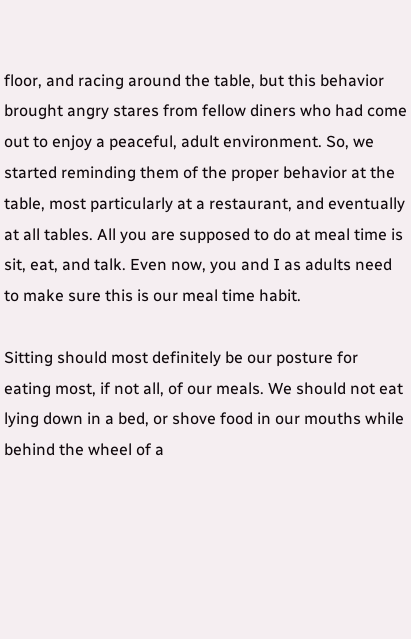floor, and racing around the table, but this behavior brought angry stares from fellow diners who had come out to enjoy a peaceful, adult environment. So, we started reminding them of the proper behavior at the table, most particularly at a restaurant, and eventually at all tables. All you are supposed to do at meal time is sit, eat, and talk. Even now, you and I as adults need to make sure this is our meal time habit.

Sitting should most definitely be our posture for eating most, if not all, of our meals. We should not eat lying down in a bed, or shove food in our mouths while behind the wheel of a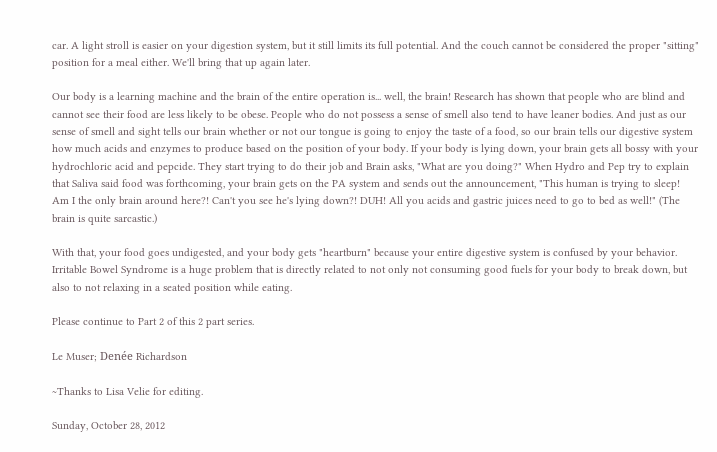car. A light stroll is easier on your digestion system, but it still limits its full potential. And the couch cannot be considered the proper "sitting" position for a meal either. We'll bring that up again later.

Our body is a learning machine and the brain of the entire operation is... well, the brain! Research has shown that people who are blind and cannot see their food are less likely to be obese. People who do not possess a sense of smell also tend to have leaner bodies. And just as our sense of smell and sight tells our brain whether or not our tongue is going to enjoy the taste of a food, so our brain tells our digestive system how much acids and enzymes to produce based on the position of your body. If your body is lying down, your brain gets all bossy with your hydrochloric acid and pepcide. They start trying to do their job and Brain asks, "What are you doing?" When Hydro and Pep try to explain that Saliva said food was forthcoming, your brain gets on the PA system and sends out the announcement, "This human is trying to sleep! Am I the only brain around here?! Can't you see he's lying down?! DUH! All you acids and gastric juices need to go to bed as well!" (The brain is quite sarcastic.)

With that, your food goes undigested, and your body gets "heartburn" because your entire digestive system is confused by your behavior. Irritable Bowel Syndrome is a huge problem that is directly related to not only not consuming good fuels for your body to break down, but also to not relaxing in a seated position while eating.

Please continue to Part 2 of this 2 part series.

Le Muser; Denée Richardson

~Thanks to Lisa Velie for editing.

Sunday, October 28, 2012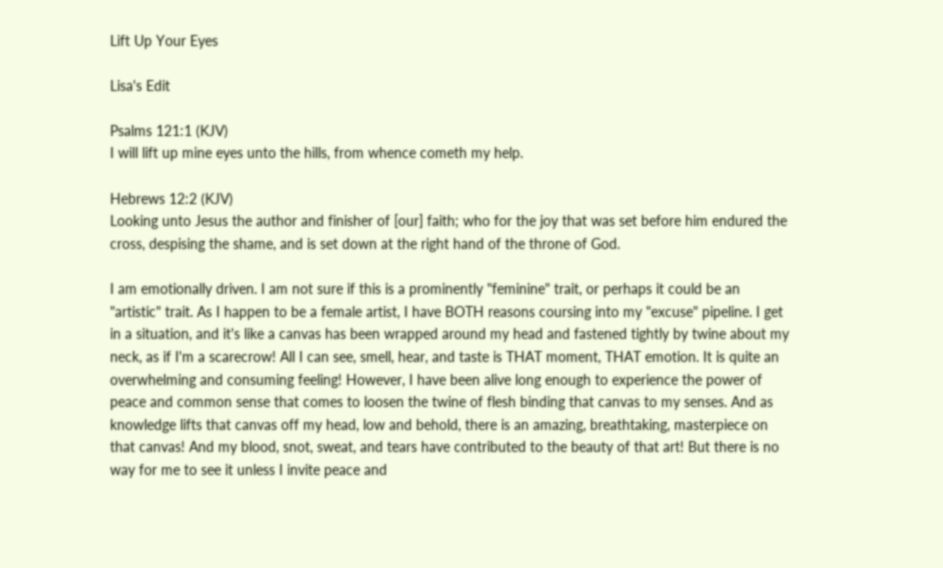Lift Up Your Eyes

Lisa's Edit

Psalms 121:1 (KJV)
I will lift up mine eyes unto the hills, from whence cometh my help.

Hebrews 12:2 (KJV)
Looking unto Jesus the author and finisher of [our] faith; who for the joy that was set before him endured the cross, despising the shame, and is set down at the right hand of the throne of God.

I am emotionally driven. I am not sure if this is a prominently "feminine" trait, or perhaps it could be an "artistic" trait. As I happen to be a female artist, I have BOTH reasons coursing into my "excuse" pipeline. I get in a situation, and it's like a canvas has been wrapped around my head and fastened tightly by twine about my neck, as if I'm a scarecrow! All I can see, smell, hear, and taste is THAT moment, THAT emotion. It is quite an overwhelming and consuming feeling! However, I have been alive long enough to experience the power of peace and common sense that comes to loosen the twine of flesh binding that canvas to my senses. And as knowledge lifts that canvas off my head, low and behold, there is an amazing, breathtaking, masterpiece on that canvas! And my blood, snot, sweat, and tears have contributed to the beauty of that art! But there is no way for me to see it unless I invite peace and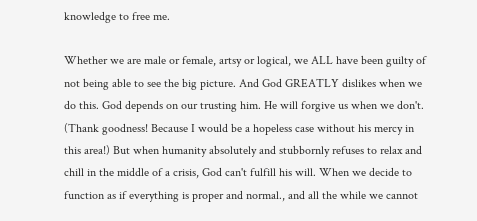knowledge to free me.

Whether we are male or female, artsy or logical, we ALL have been guilty of not being able to see the big picture. And God GREATLY dislikes when we do this. God depends on our trusting him. He will forgive us when we don't. (Thank goodness! Because I would be a hopeless case without his mercy in this area!) But when humanity absolutely and stubbornly refuses to relax and chill in the middle of a crisis, God can't fulfill his will. When we decide to function as if everything is proper and normal., and all the while we cannot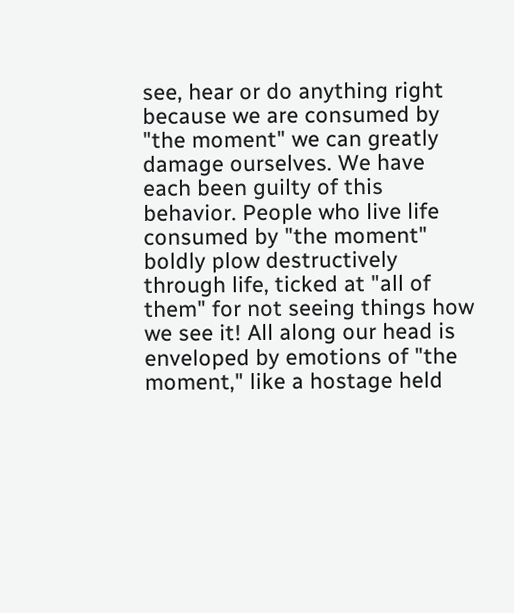see, hear or do anything right because we are consumed by "the moment" we can greatly damage ourselves. We have each been guilty of this behavior. People who live life consumed by "the moment" boldly plow destructively through life, ticked at "all of them" for not seeing things how we see it! All along our head is enveloped by emotions of "the moment," like a hostage held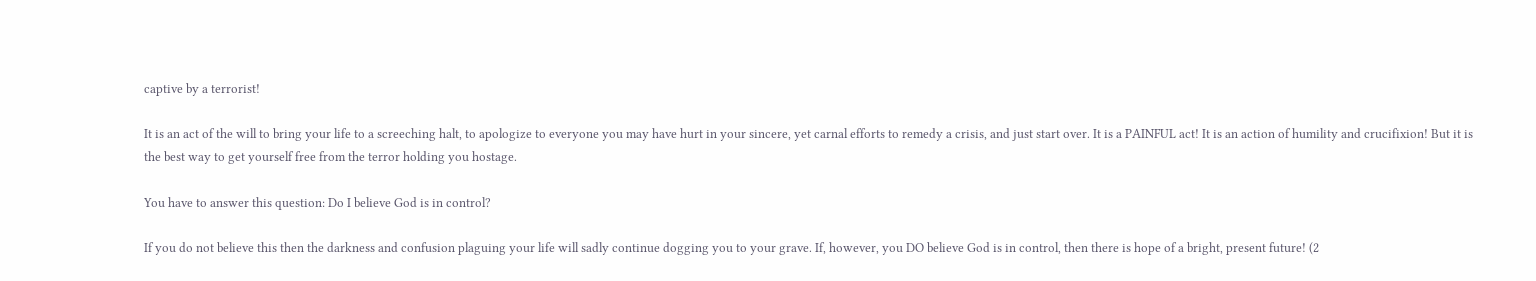captive by a terrorist!

It is an act of the will to bring your life to a screeching halt, to apologize to everyone you may have hurt in your sincere, yet carnal efforts to remedy a crisis, and just start over. It is a PAINFUL act! It is an action of humility and crucifixion! But it is the best way to get yourself free from the terror holding you hostage.

You have to answer this question: Do I believe God is in control?

If you do not believe this then the darkness and confusion plaguing your life will sadly continue dogging you to your grave. If, however, you DO believe God is in control, then there is hope of a bright, present future! (2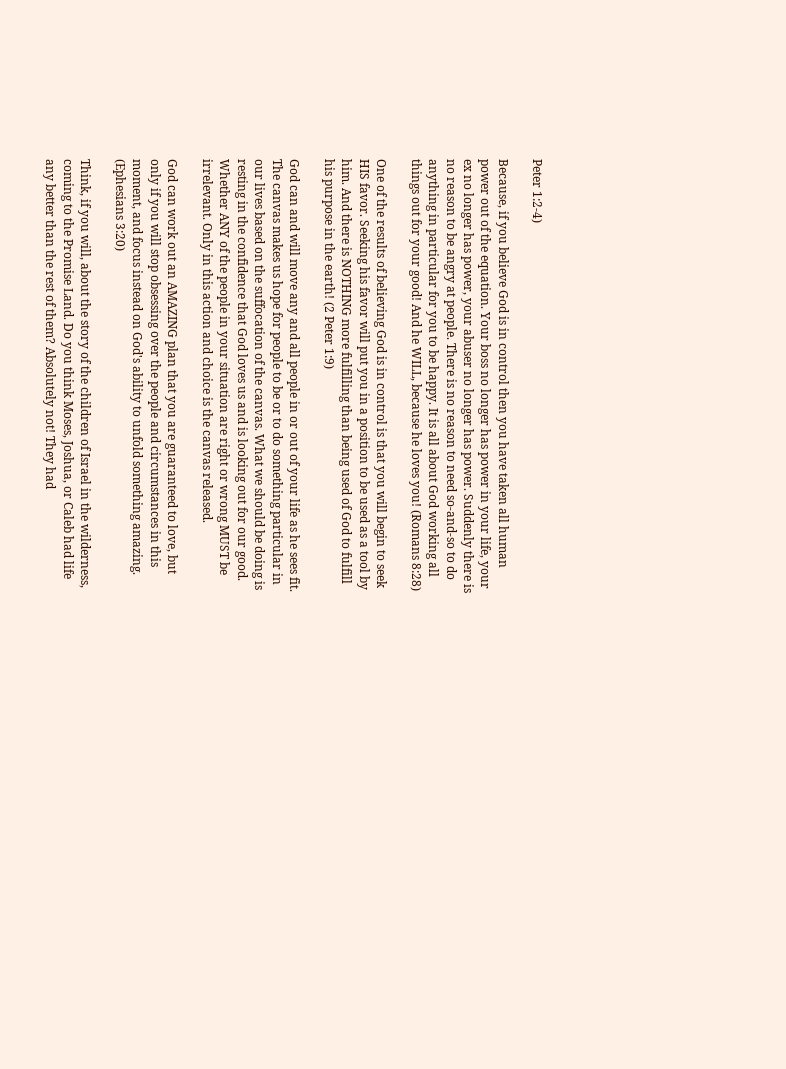Peter 1:2-4)

Because, if you believe God is in control then you have taken all human power out of the equation. Your boss no longer has power in your life, your ex no longer has power, your abuser no longer has power. Suddenly there is no reason to be angry at people. There is no reason to need so-and-so to do anything in particular for you to be happy. It is all about God working all things out for your good! And he WILL, because he loves you! (Romans 8:28)

One of the results of believing God is in control is that you will begin to seek HIS favor. Seeking his favor will put you in a position to be used as a tool by him. And there is NOTHING more fulfilling than being used of God to fulfill his purpose in the earth! (2 Peter 1:9)

God can and will move any and all people in or out of your life as he sees fit. The canvas makes us hope for people to be or to do something particular in our lives based on the suffocation of the canvas. What we should be doing is resting in the confidence that God loves us and is looking out for our good. Whether ANY of the people in your situation are right or wrong MUST be irrelevant. Only in this action and choice is the canvas released.

God can work out an AMAZING plan that you are guaranteed to love, but only if you will stop obsessing over the people and circumstances in this moment, and focus instead on God's ability to unfold something amazing. (Ephesians 3:20)

Think, if you will, about the story of the children of Israel in the wilderness, coming to the Promise Land. Do you think Moses, Joshua, or Caleb had life any better than the rest of them? Absolutely not! They had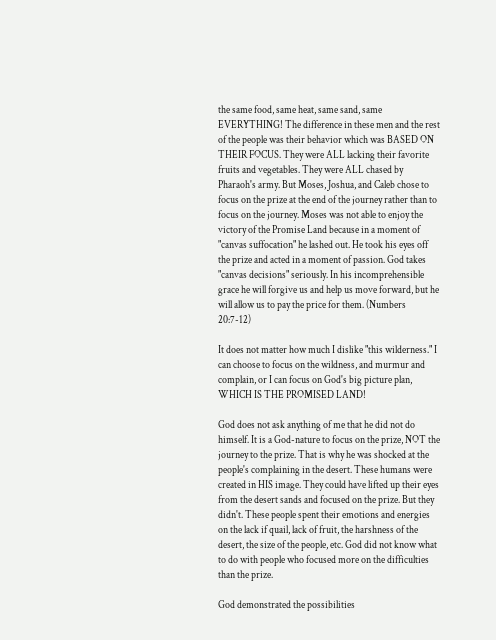the same food, same heat, same sand, same EVERYTHING! The difference in these men and the rest of the people was their behavior which was BASED ON THEIR FOCUS. They were ALL lacking their favorite fruits and vegetables. They were ALL chased by Pharaoh's army. But Moses, Joshua, and Caleb chose to focus on the prize at the end of the journey rather than to focus on the journey. Moses was not able to enjoy the victory of the Promise Land because in a moment of "canvas suffocation" he lashed out. He took his eyes off the prize and acted in a moment of passion. God takes "canvas decisions" seriously. In his incomprehensible grace he will forgive us and help us move forward, but he will allow us to pay the price for them. (Numbers 20:7-12)

It does not matter how much I dislike "this wilderness." I can choose to focus on the wildness, and murmur and complain, or I can focus on God's big picture plan, WHICH IS THE PROMISED LAND!

God does not ask anything of me that he did not do himself. It is a God-nature to focus on the prize, NOT the journey to the prize. That is why he was shocked at the people's complaining in the desert. These humans were created in HIS image. They could have lifted up their eyes from the desert sands and focused on the prize. But they didn't. These people spent their emotions and energies on the lack if quail, lack of fruit, the harshness of the desert, the size of the people, etc. God did not know what to do with people who focused more on the difficulties than the prize.

God demonstrated the possibilities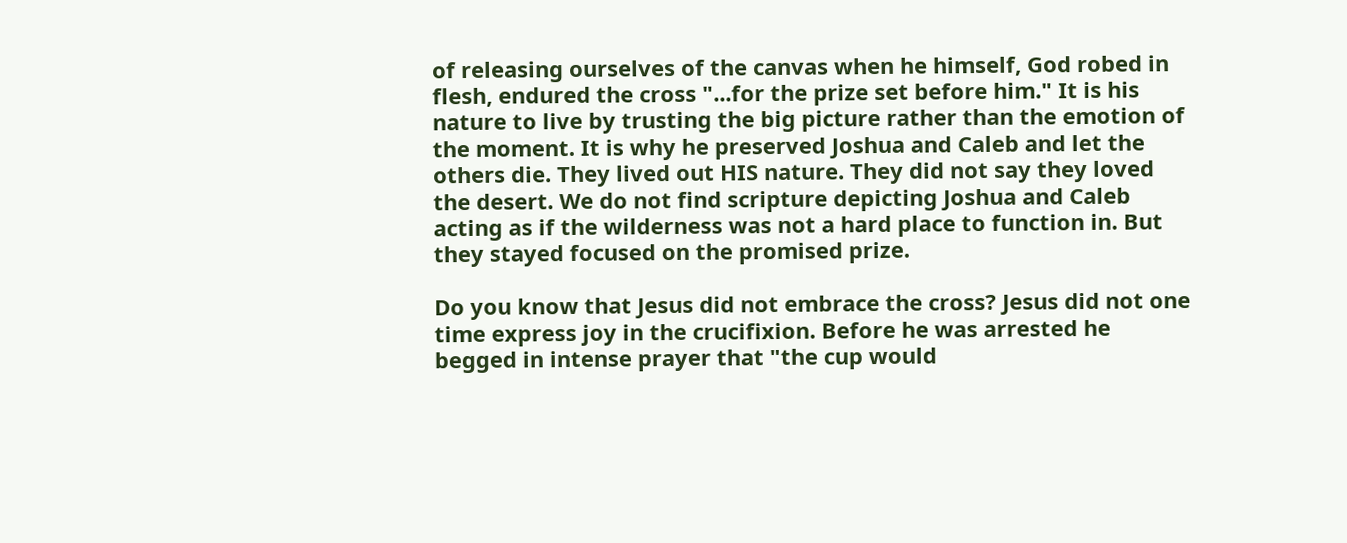of releasing ourselves of the canvas when he himself, God robed in flesh, endured the cross "...for the prize set before him." It is his nature to live by trusting the big picture rather than the emotion of the moment. It is why he preserved Joshua and Caleb and let the others die. They lived out HIS nature. They did not say they loved the desert. We do not find scripture depicting Joshua and Caleb acting as if the wilderness was not a hard place to function in. But they stayed focused on the promised prize.

Do you know that Jesus did not embrace the cross? Jesus did not one time express joy in the crucifixion. Before he was arrested he begged in intense prayer that "the cup would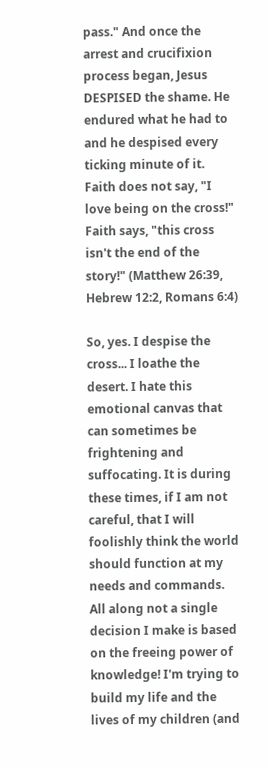pass." And once the arrest and crucifixion process began, Jesus DESPISED the shame. He endured what he had to and he despised every ticking minute of it. Faith does not say, "I love being on the cross!" Faith says, "this cross isn't the end of the story!" (Matthew 26:39, Hebrew 12:2, Romans 6:4)

So, yes. I despise the cross... I loathe the desert. I hate this emotional canvas that can sometimes be frightening and suffocating. It is during these times, if I am not careful, that I will foolishly think the world should function at my needs and commands. All along not a single decision I make is based on the freeing power of knowledge! I'm trying to build my life and the lives of my children (and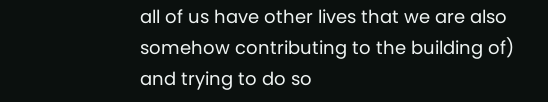all of us have other lives that we are also somehow contributing to the building of) and trying to do so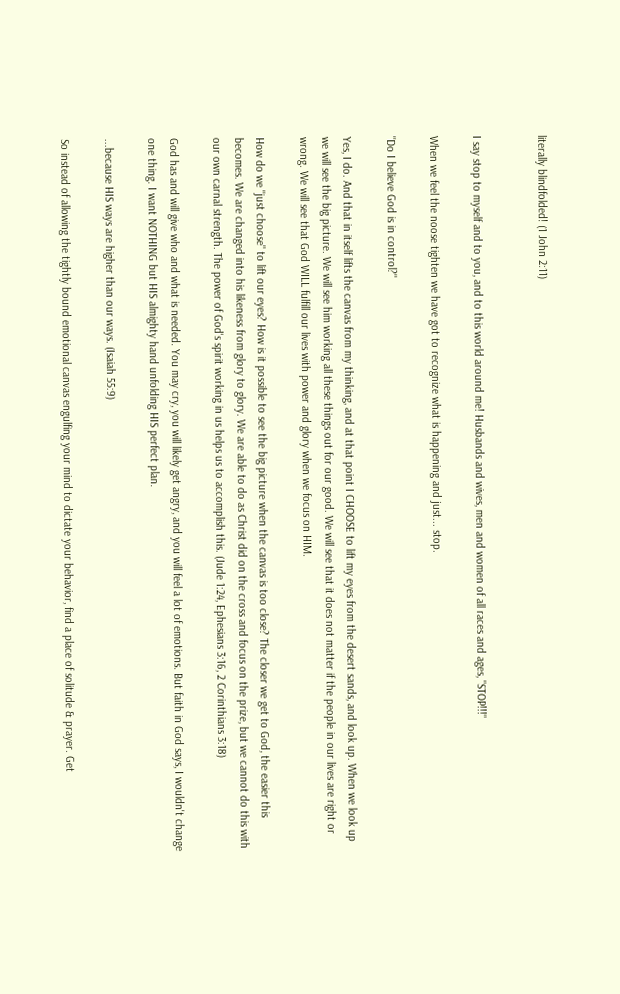literally blindfolded! (1 John 2:11)


I say stop to myself and to you, and to this world around me! Husbands and wives, men and women of all races and ages, "STOP!!!"

When we feel the noose tighten we have got to recognize what is happening and just... stop.

"Do I believe God is in control?"

Yes, I do. And that in itself lifts the canvas from my thinking, and at that point I CHOOSE to lift my eyes from the desert sands, and look up. When we look up we will see the big picture. We will see him working all these things out for our good. We will see that it does not matter if the people in our lives are right or wrong. We will see that God WILL fulfill our lives with power and glory when we focus on HIM.

How do we "just choose" to lift our eyes? How is it possible to see the big picture when the canvas is too close? The closer we get to God, the easier this becomes. We are changed into his likeness from glory to glory. We are able to do as Christ did on the cross and focus on the prize, but we cannot do this with our own carnal strength. The power of God's spirit working in us helps us to accomplish this. (Jude 1:24, Ephesians 3:16, 2 Corinthians 3:18)

God has and will give who and what is needed. You may cry, you will likely get angry, and you will feel a lot of emotions. But faith in God says, I wouldn't change one thing. I want NOTHING but HIS almighty hand unfolding HIS perfect plan.

...because HIS ways are higher than our ways. (Isaiah 55:9)

So instead of allowing the tightly bound emotional canvas engulfing your mind to dictate your behavior, find a place of solitude & prayer. Get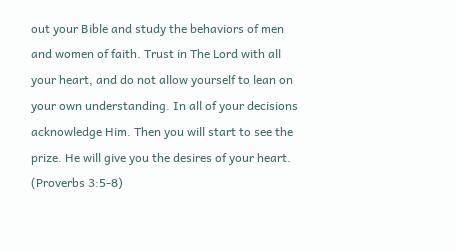out your Bible and study the behaviors of men and women of faith. Trust in The Lord with all your heart, and do not allow yourself to lean on your own understanding. In all of your decisions acknowledge Him. Then you will start to see the prize. He will give you the desires of your heart. (Proverbs 3:5-8)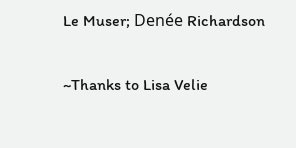Le Muser; Denée Richardson

~Thanks to Lisa Velie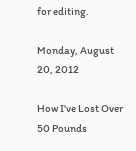for editing.

Monday, August 20, 2012

How I've Lost Over 50 Pounds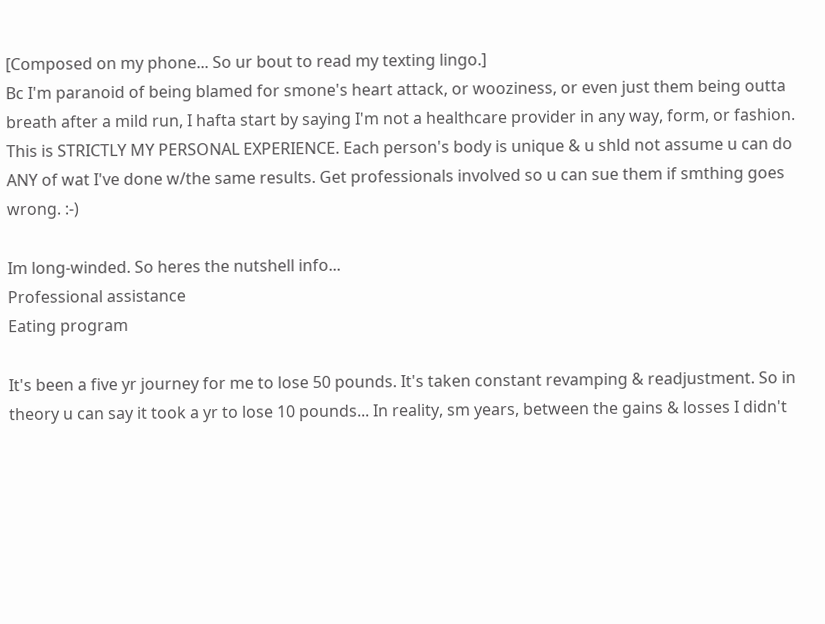[Composed on my phone... So ur bout to read my texting lingo.]
Bc I'm paranoid of being blamed for smone's heart attack, or wooziness, or even just them being outta breath after a mild run, I hafta start by saying I'm not a healthcare provider in any way, form, or fashion. This is STRICTLY MY PERSONAL EXPERIENCE. Each person's body is unique & u shld not assume u can do ANY of wat I've done w/the same results. Get professionals involved so u can sue them if smthing goes wrong. :-)

Im long-winded. So heres the nutshell info...
Professional assistance
Eating program

It's been a five yr journey for me to lose 50 pounds. It's taken constant revamping & readjustment. So in theory u can say it took a yr to lose 10 pounds... In reality, sm years, between the gains & losses I didn't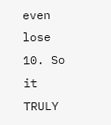even lose 10. So it TRULY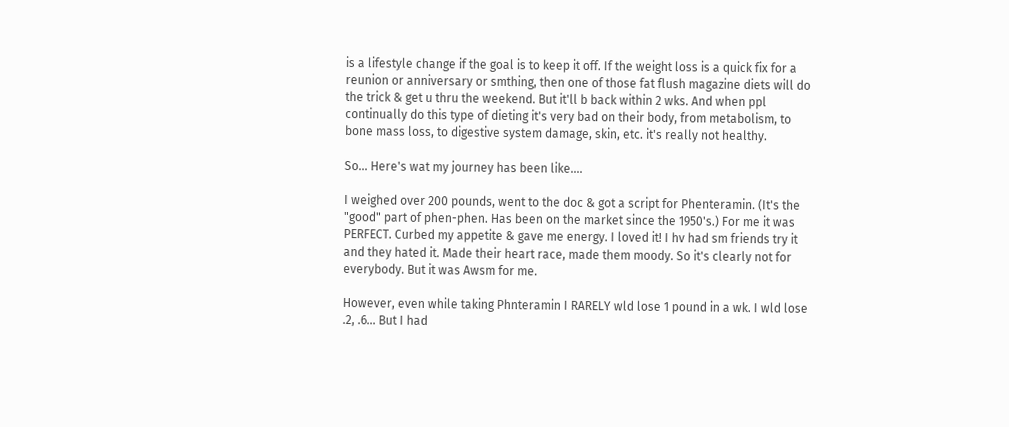is a lifestyle change if the goal is to keep it off. If the weight loss is a quick fix for a reunion or anniversary or smthing, then one of those fat flush magazine diets will do the trick & get u thru the weekend. But it'll b back within 2 wks. And when ppl continually do this type of dieting it's very bad on their body, from metabolism, to bone mass loss, to digestive system damage, skin, etc. it's really not healthy.

So... Here's wat my journey has been like....

I weighed over 200 pounds, went to the doc & got a script for Phenteramin. (It's the "good" part of phen-phen. Has been on the market since the 1950's.) For me it was PERFECT. Curbed my appetite & gave me energy. I loved it! I hv had sm friends try it and they hated it. Made their heart race, made them moody. So it's clearly not for everybody. But it was Awsm for me.

However, even while taking Phnteramin I RARELY wld lose 1 pound in a wk. I wld lose .2, .6... But I had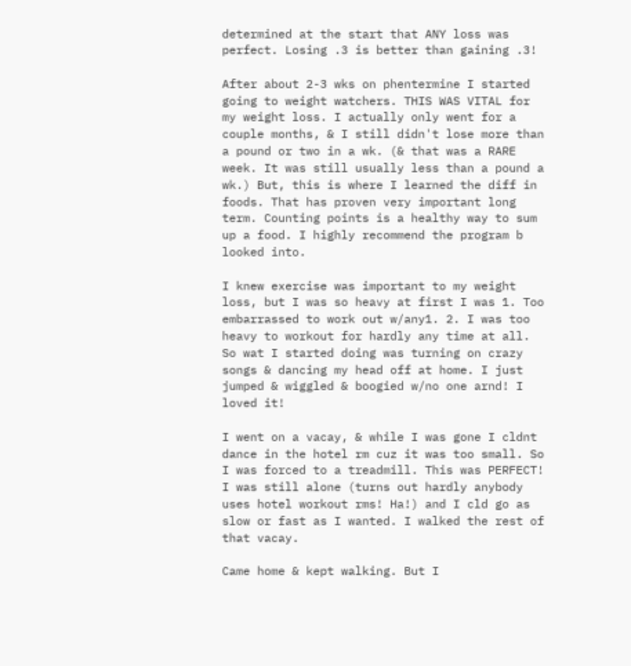determined at the start that ANY loss was perfect. Losing .3 is better than gaining .3!

After about 2-3 wks on phentermine I started going to weight watchers. THIS WAS VITAL for my weight loss. I actually only went for a couple months, & I still didn't lose more than a pound or two in a wk. (& that was a RARE week. It was still usually less than a pound a wk.) But, this is where I learned the diff in foods. That has proven very important long term. Counting points is a healthy way to sum up a food. I highly recommend the program b looked into.

I knew exercise was important to my weight loss, but I was so heavy at first I was 1. Too embarrassed to work out w/any1. 2. I was too heavy to workout for hardly any time at all. So wat I started doing was turning on crazy songs & dancing my head off at home. I just jumped & wiggled & boogied w/no one arnd! I loved it!

I went on a vacay, & while I was gone I cldnt dance in the hotel rm cuz it was too small. So I was forced to a treadmill. This was PERFECT! I was still alone (turns out hardly anybody uses hotel workout rms! Ha!) and I cld go as slow or fast as I wanted. I walked the rest of that vacay.

Came home & kept walking. But I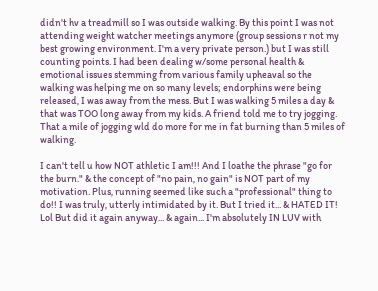didn't hv a treadmill so I was outside walking. By this point I was not attending weight watcher meetings anymore (group sessions r not my best growing environment. I'm a very private person.) but I was still counting points. I had been dealing w/some personal health & emotional issues stemming from various family upheaval so the walking was helping me on so many levels; endorphins were being released, I was away from the mess. But I was walking 5 miles a day & that was TOO long away from my kids. A friend told me to try jogging. That a mile of jogging wld do more for me in fat burning than 5 miles of walking.

I can't tell u how NOT athletic I am!!! And I loathe the phrase "go for the burn." & the concept of "no pain, no gain" is NOT part of my motivation. Plus, running seemed like such a "professional" thing to do!! I was truly, utterly intimidated by it. But I tried it... & HATED IT! Lol But did it again anyway... & again... I'm absolutely IN LUV with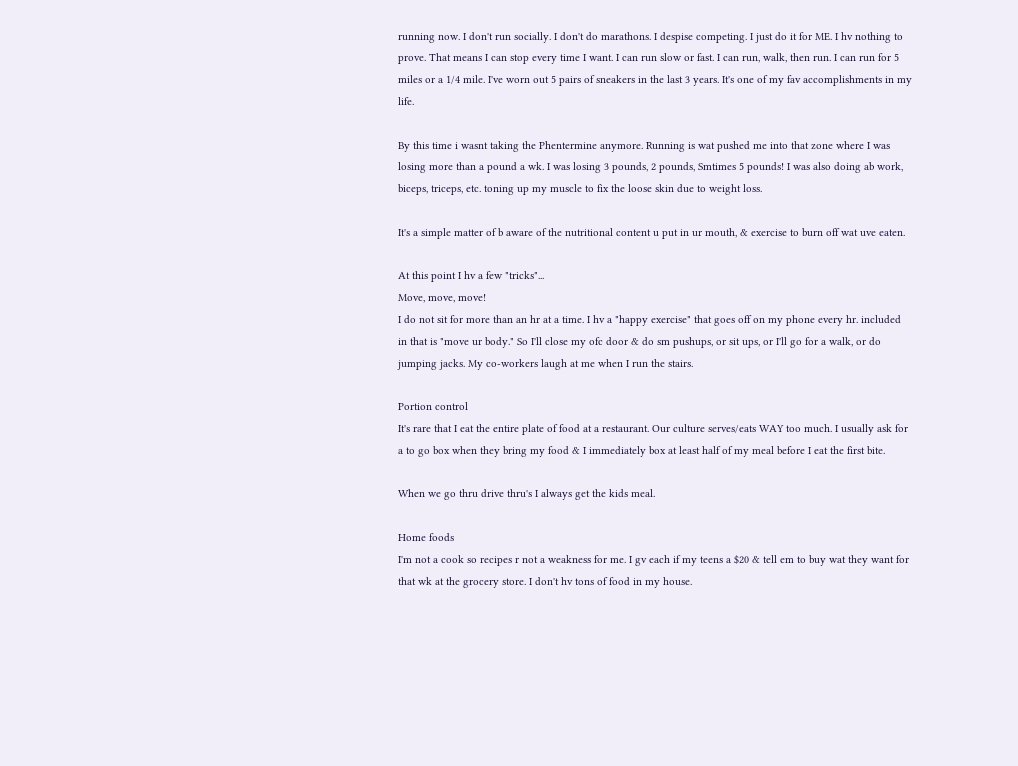running now. I don't run socially. I don't do marathons. I despise competing. I just do it for ME. I hv nothing to prove. That means I can stop every time I want. I can run slow or fast. I can run, walk, then run. I can run for 5 miles or a 1/4 mile. I've worn out 5 pairs of sneakers in the last 3 years. It's one of my fav accomplishments in my life.

By this time i wasnt taking the Phentermine anymore. Running is wat pushed me into that zone where I was losing more than a pound a wk. I was losing 3 pounds, 2 pounds, Smtimes 5 pounds! I was also doing ab work, biceps, triceps, etc. toning up my muscle to fix the loose skin due to weight loss.

It's a simple matter of b aware of the nutritional content u put in ur mouth, & exercise to burn off wat uve eaten.

At this point I hv a few "tricks"...
Move, move, move!
I do not sit for more than an hr at a time. I hv a "happy exercise" that goes off on my phone every hr. included in that is "move ur body." So I'll close my ofc door & do sm pushups, or sit ups, or I'll go for a walk, or do jumping jacks. My co-workers laugh at me when I run the stairs.

Portion control
It's rare that I eat the entire plate of food at a restaurant. Our culture serves/eats WAY too much. I usually ask for a to go box when they bring my food & I immediately box at least half of my meal before I eat the first bite.

When we go thru drive thru's I always get the kids meal.

Home foods
I'm not a cook so recipes r not a weakness for me. I gv each if my teens a $20 & tell em to buy wat they want for that wk at the grocery store. I don't hv tons of food in my house.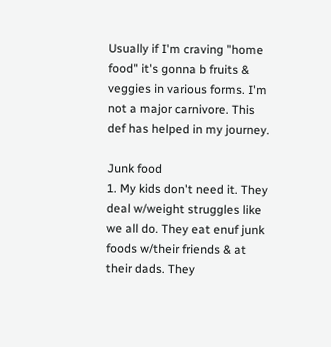Usually if I'm craving "home food" it's gonna b fruits & veggies in various forms. I'm not a major carnivore. This def has helped in my journey.

Junk food
1. My kids don't need it. They deal w/weight struggles like we all do. They eat enuf junk foods w/their friends & at their dads. They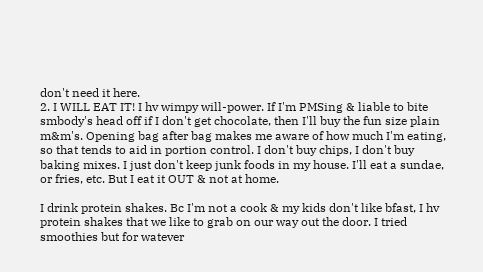don't need it here.
2. I WILL EAT IT! I hv wimpy will-power. If I'm PMSing & liable to bite smbody's head off if I don't get chocolate, then I'll buy the fun size plain m&m's. Opening bag after bag makes me aware of how much I'm eating, so that tends to aid in portion control. I don't buy chips, I don't buy baking mixes. I just don't keep junk foods in my house. I'll eat a sundae, or fries, etc. But I eat it OUT & not at home.

I drink protein shakes. Bc I'm not a cook & my kids don't like bfast, I hv protein shakes that we like to grab on our way out the door. I tried smoothies but for watever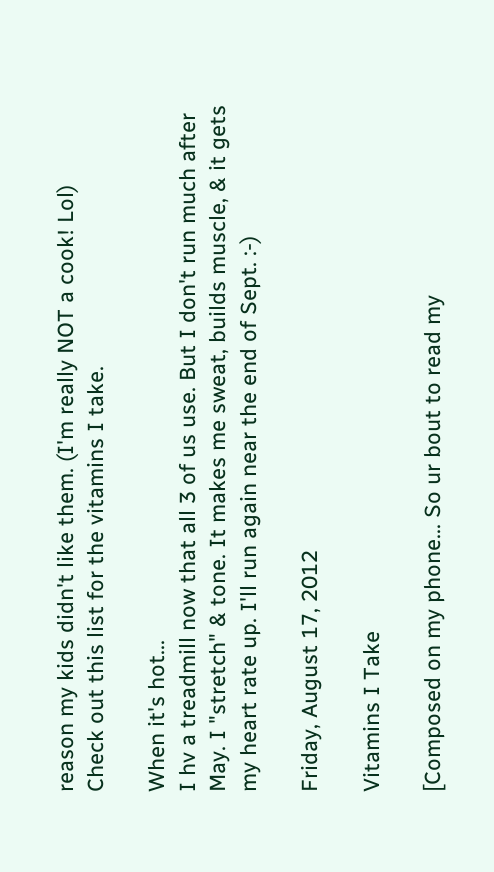reason my kids didn't like them. (I'm really NOT a cook! Lol)
Check out this list for the vitamins I take.

When it's hot...
I hv a treadmill now that all 3 of us use. But I don't run much after May. I "stretch" & tone. It makes me sweat, builds muscle, & it gets my heart rate up. I'll run again near the end of Sept. :-)

Friday, August 17, 2012

Vitamins I Take

[Composed on my phone... So ur bout to read my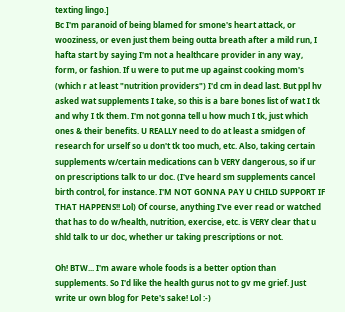texting lingo.]
Bc I'm paranoid of being blamed for smone's heart attack, or wooziness, or even just them being outta breath after a mild run, I hafta start by saying I'm not a healthcare provider in any way, form, or fashion. If u were to put me up against cooking mom's (which r at least "nutrition providers") I'd cm in dead last. But ppl hv asked wat supplements I take, so this is a bare bones list of wat I tk and why I tk them. I'm not gonna tell u how much I tk, just which ones & their benefits. U REALLY need to do at least a smidgen of research for urself so u don't tk too much, etc. Also, taking certain supplements w/certain medications can b VERY dangerous, so if ur on prescriptions talk to ur doc. (I've heard sm supplements cancel birth control, for instance. I'M NOT GONNA PAY U CHILD SUPPORT IF THAT HAPPENS!! Lol) Of course, anything I've ever read or watched that has to do w/health, nutrition, exercise, etc. is VERY clear that u shld talk to ur doc, whether ur taking prescriptions or not.

Oh! BTW... I'm aware whole foods is a better option than supplements. So I'd like the health gurus not to gv me grief. Just write ur own blog for Pete's sake! Lol :-)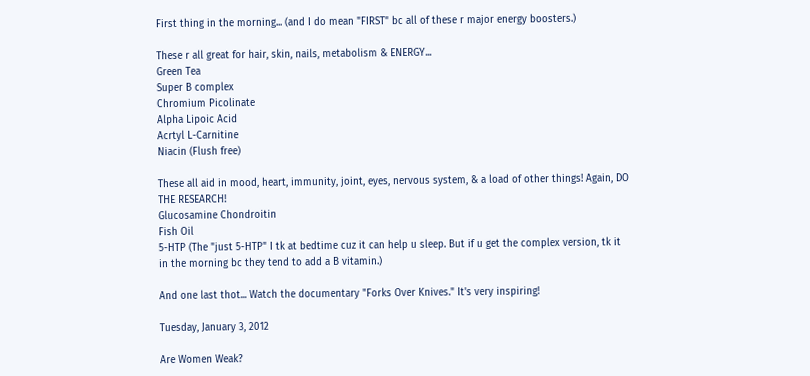First thing in the morning... (and I do mean "FIRST" bc all of these r major energy boosters.)

These r all great for hair, skin, nails, metabolism & ENERGY...
Green Tea
Super B complex
Chromium Picolinate
Alpha Lipoic Acid
Acrtyl L-Carnitine
Niacin (Flush free)

These all aid in mood, heart, immunity, joint, eyes, nervous system, & a load of other things! Again, DO THE RESEARCH!
Glucosamine Chondroitin
Fish Oil
5-HTP (The "just 5-HTP" I tk at bedtime cuz it can help u sleep. But if u get the complex version, tk it in the morning bc they tend to add a B vitamin.)

And one last thot... Watch the documentary "Forks Over Knives." It's very inspiring!

Tuesday, January 3, 2012

Are Women Weak?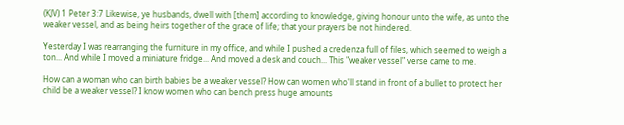(KJV) 1 Peter 3:7 Likewise, ye husbands, dwell with [them] according to knowledge, giving honour unto the wife, as unto the weaker vessel, and as being heirs together of the grace of life; that your prayers be not hindered.

Yesterday I was rearranging the furniture in my office, and while I pushed a credenza full of files, which seemed to weigh a ton... And while I moved a miniature fridge... And moved a desk and couch... This "weaker vessel" verse came to me.

How can a woman who can birth babies be a weaker vessel? How can women who'll stand in front of a bullet to protect her child be a weaker vessel? I know women who can bench press huge amounts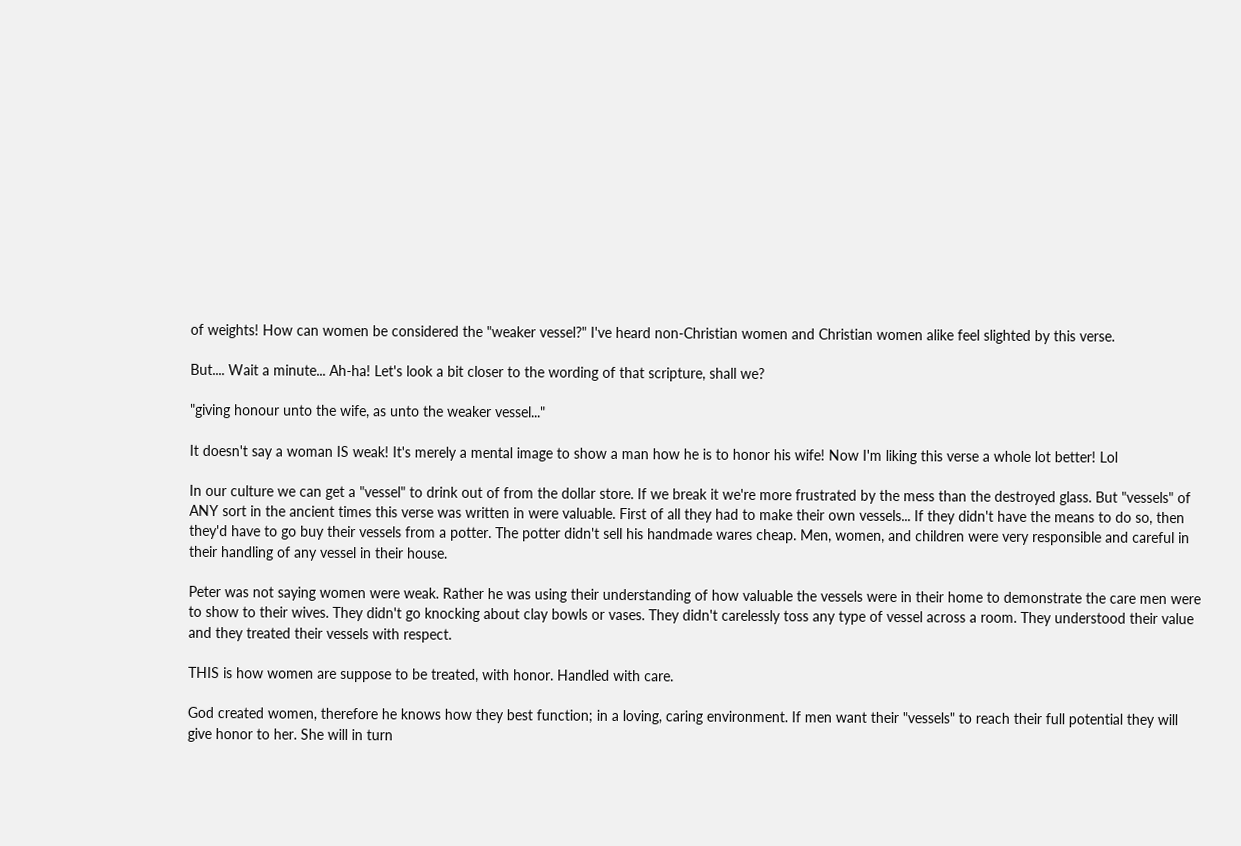of weights! How can women be considered the "weaker vessel?" I've heard non-Christian women and Christian women alike feel slighted by this verse.

But.... Wait a minute... Ah-ha! Let's look a bit closer to the wording of that scripture, shall we?

"giving honour unto the wife, as unto the weaker vessel..."

It doesn't say a woman IS weak! It's merely a mental image to show a man how he is to honor his wife! Now I'm liking this verse a whole lot better! Lol

In our culture we can get a "vessel" to drink out of from the dollar store. If we break it we're more frustrated by the mess than the destroyed glass. But "vessels" of ANY sort in the ancient times this verse was written in were valuable. First of all they had to make their own vessels... If they didn't have the means to do so, then they'd have to go buy their vessels from a potter. The potter didn't sell his handmade wares cheap. Men, women, and children were very responsible and careful in their handling of any vessel in their house.

Peter was not saying women were weak. Rather he was using their understanding of how valuable the vessels were in their home to demonstrate the care men were to show to their wives. They didn't go knocking about clay bowls or vases. They didn't carelessly toss any type of vessel across a room. They understood their value and they treated their vessels with respect.

THIS is how women are suppose to be treated, with honor. Handled with care.

God created women, therefore he knows how they best function; in a loving, caring environment. If men want their "vessels" to reach their full potential they will give honor to her. She will in turn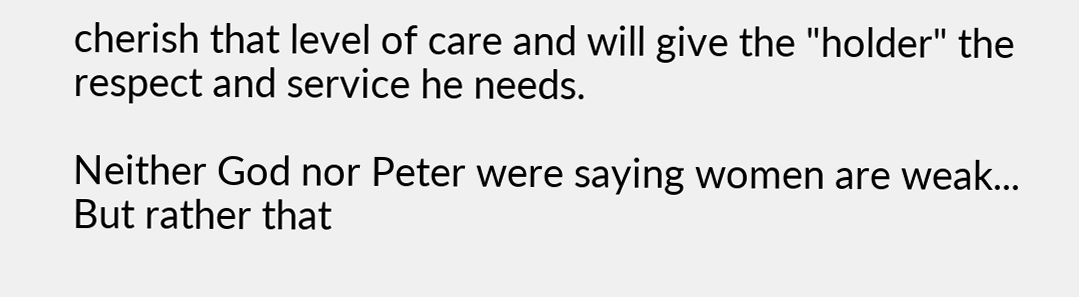cherish that level of care and will give the "holder" the respect and service he needs.

Neither God nor Peter were saying women are weak... But rather that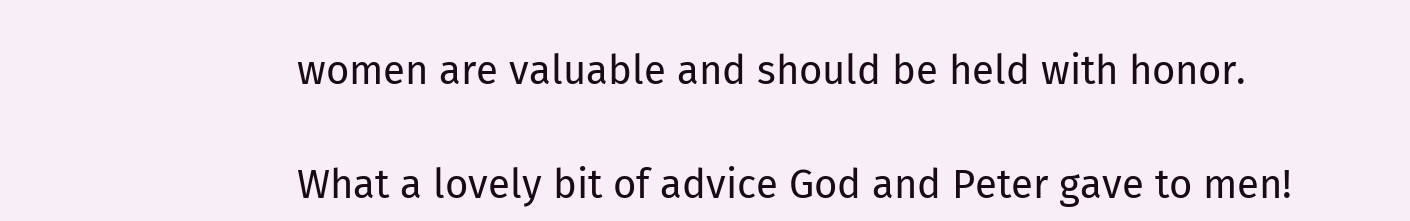women are valuable and should be held with honor.

What a lovely bit of advice God and Peter gave to men!